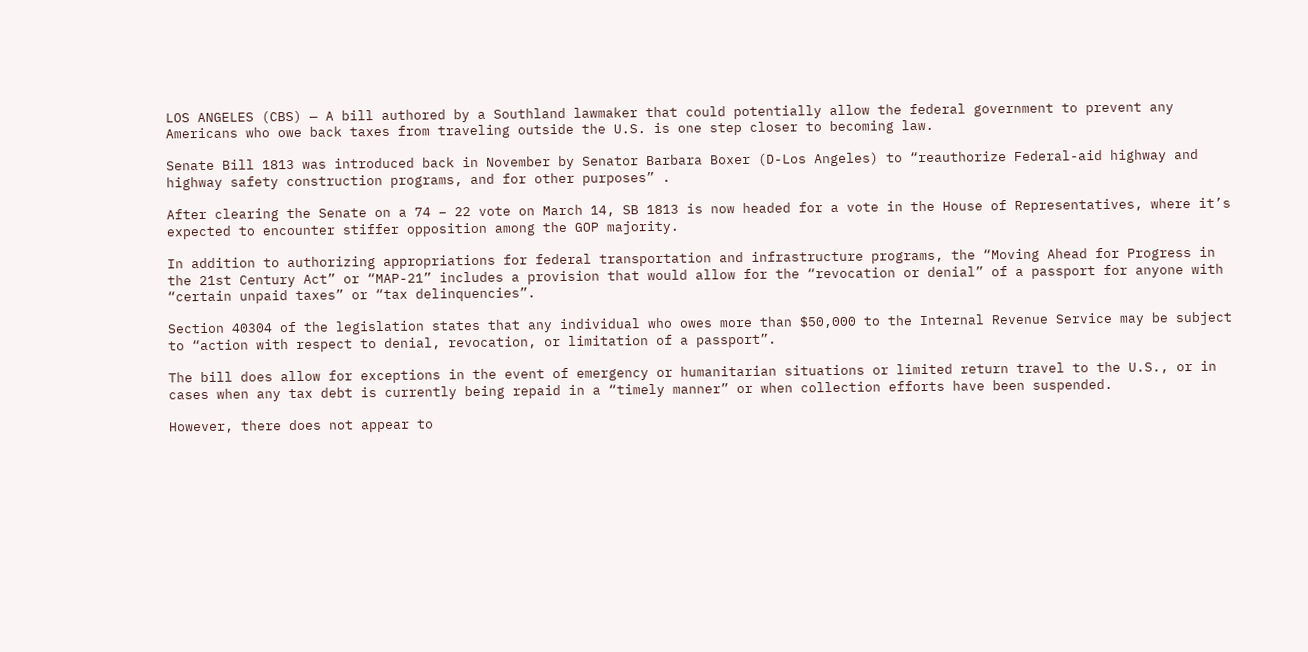LOS ANGELES (CBS) — A bill authored by a Southland lawmaker that could potentially allow the federal government to prevent any Americans who owe back taxes from traveling outside the U.S. is one step closer to becoming law.

Senate Bill 1813 was introduced back in November by Senator Barbara Boxer (D-Los Angeles) to “reauthorize Federal-aid highway and highway safety construction programs, and for other purposes” .

After clearing the Senate on a 74 – 22 vote on March 14, SB 1813 is now headed for a vote in the House of Representatives, where it’s expected to encounter stiffer opposition among the GOP majority.

In addition to authorizing appropriations for federal transportation and infrastructure programs, the “Moving Ahead for Progress in the 21st Century Act” or “MAP-21” includes a provision that would allow for the “revocation or denial” of a passport for anyone with “certain unpaid taxes” or “tax delinquencies”.

Section 40304 of the legislation states that any individual who owes more than $50,000 to the Internal Revenue Service may be subject to “action with respect to denial, revocation, or limitation of a passport”.

The bill does allow for exceptions in the event of emergency or humanitarian situations or limited return travel to the U.S., or in cases when any tax debt is currently being repaid in a “timely manner” or when collection efforts have been suspended.

However, there does not appear to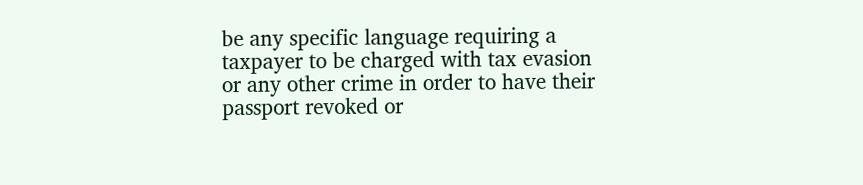be any specific language requiring a taxpayer to be charged with tax evasion or any other crime in order to have their passport revoked or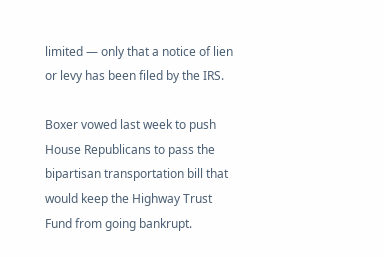limited — only that a notice of lien or levy has been filed by the IRS.

Boxer vowed last week to push House Republicans to pass the bipartisan transportation bill that would keep the Highway Trust Fund from going bankrupt.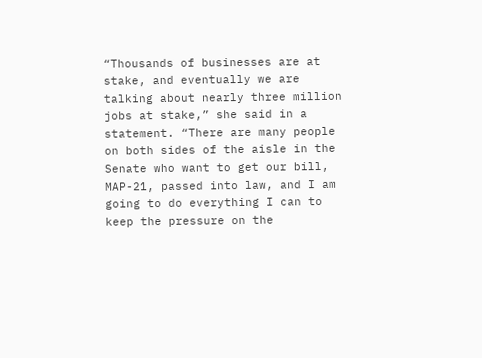“Thousands of businesses are at stake, and eventually we are talking about nearly three million jobs at stake,” she said in a statement. “There are many people on both sides of the aisle in the Senate who want to get our bill, MAP-21, passed into law, and I am going to do everything I can to keep the pressure on the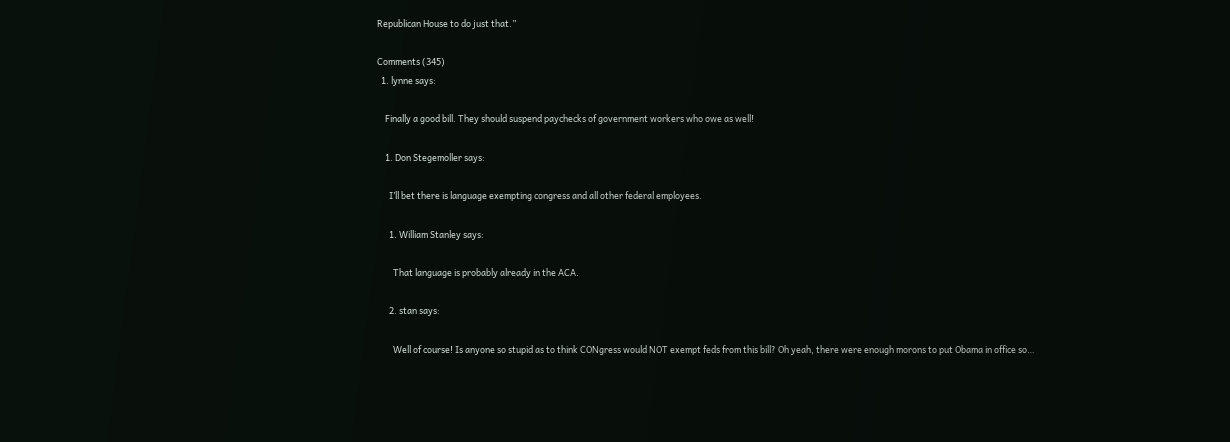Republican House to do just that.”

Comments (345)
  1. lynne says:

    Finally a good bill. They should suspend paychecks of government workers who owe as well!

    1. Don Stegemoller says:

      I’ll bet there is language exempting congress and all other federal employees.

      1. William Stanley says:

        That language is probably already in the ACA.

      2. stan says:

        Well of course! Is anyone so stupid as to think CONgress would NOT exempt feds from this bill? Oh yeah, there were enough morons to put Obama in office so…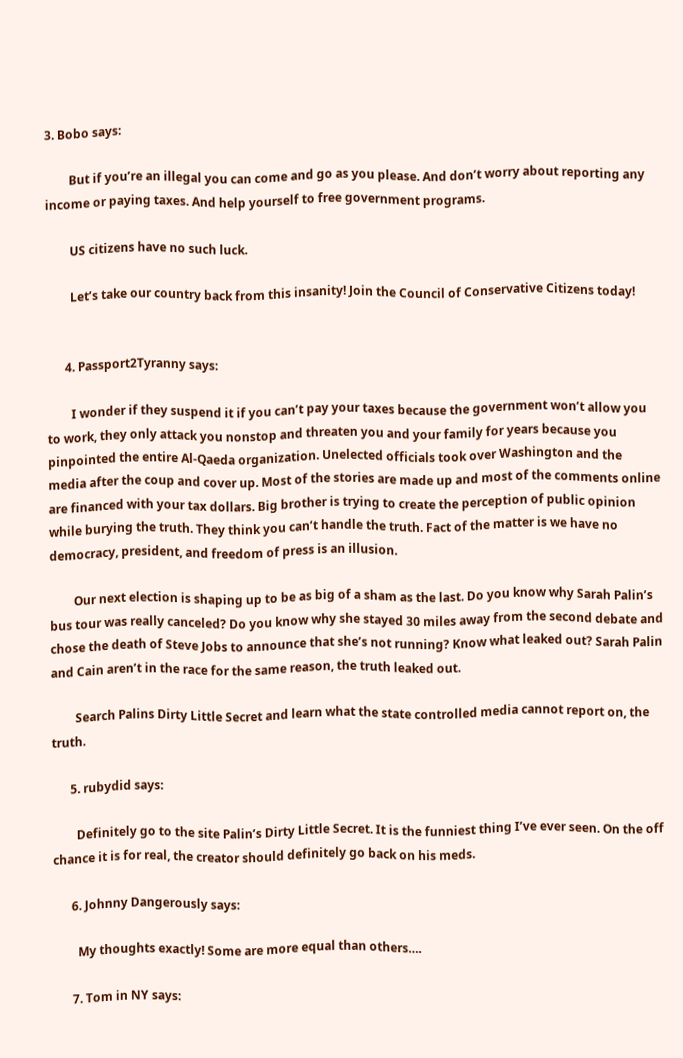3. Bobo says:

        But if you’re an illegal you can come and go as you please. And don’t worry about reporting any income or paying taxes. And help yourself to free government programs.

        US citizens have no such luck.

        Let’s take our country back from this insanity! Join the Council of Conservative Citizens today!


      4. Passport2Tyranny says:

        I wonder if they suspend it if you can’t pay your taxes because the government won’t allow you to work, they only attack you nonstop and threaten you and your family for years because you pinpointed the entire Al-Qaeda organization. Unelected officials took over Washington and the media after the coup and cover up. Most of the stories are made up and most of the comments online are financed with your tax dollars. Big brother is trying to create the perception of public opinion while burying the truth. They think you can’t handle the truth. Fact of the matter is we have no democracy, president, and freedom of press is an illusion.

        Our next election is shaping up to be as big of a sham as the last. Do you know why Sarah Palin’s bus tour was really canceled? Do you know why she stayed 30 miles away from the second debate and chose the death of Steve Jobs to announce that she’s not running? Know what leaked out? Sarah Palin and Cain aren’t in the race for the same reason, the truth leaked out.

        Search Palins Dirty Little Secret and learn what the state controlled media cannot report on, the truth.

      5. rubydid says:

        Definitely go to the site Palin’s Dirty Little Secret. It is the funniest thing I’ve ever seen. On the off chance it is for real, the creator should definitely go back on his meds.

      6. Johnny Dangerously says:

        My thoughts exactly! Some are more equal than others….

      7. Tom in NY says: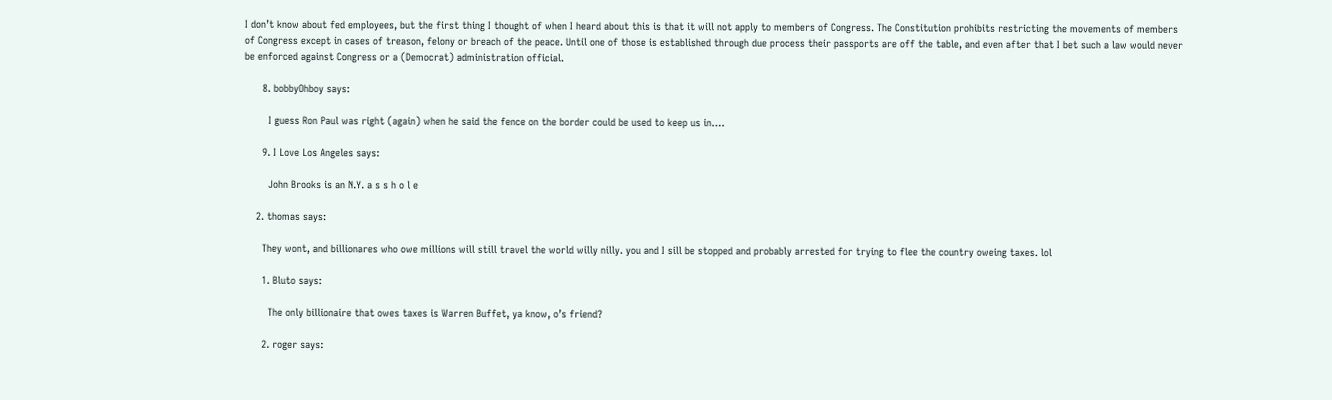I don’t know about fed employees, but the first thing I thought of when I heard about this is that it will not apply to members of Congress. The Constitution prohibits restricting the movements of members of Congress except in cases of treason, felony or breach of the peace. Until one of those is established through due process their passports are off the table, and even after that I bet such a law would never be enforced against Congress or a (Democrat) administration official.

      8. bobbyOhboy says:

        I guess Ron Paul was right (again) when he said the fence on the border could be used to keep us in….

      9. I Love Los Angeles says:

        John Brooks is an N.Y. a s s h o l e

    2. thomas says:

      They wont, and billionares who owe millions will still travel the world willy nilly. you and I sill be stopped and probably arrested for trying to flee the country oweing taxes. lol

      1. Bluto says:

        The only billionaire that owes taxes is Warren Buffet, ya know, o’s friend?

      2. roger says: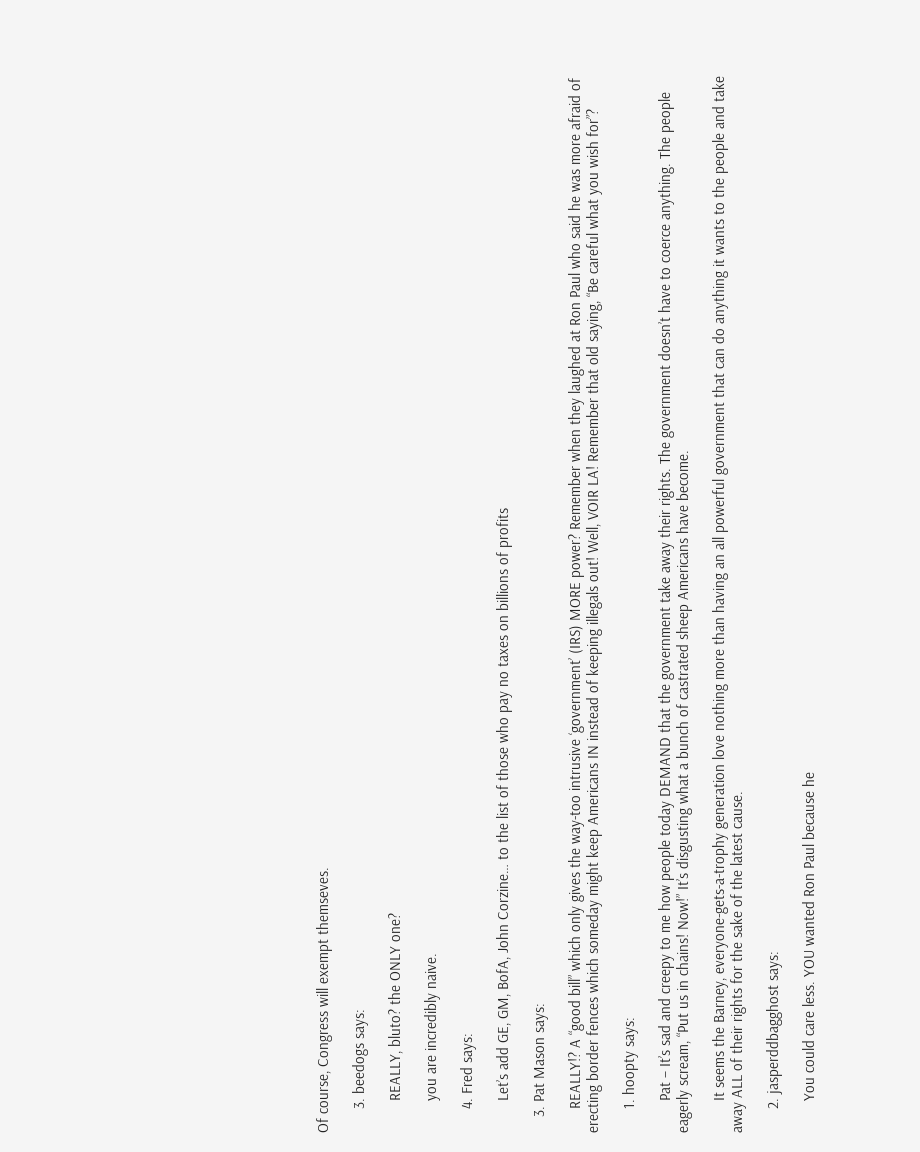Of course, Congress will exempt themseves.

      3. beedogs says:

        REALLY, bluto? the ONLY one?

        you are incredibly naive.

      4. Fred says:

        Let’s add GE, GM, BofA, John Corzine… to the list of those who pay no taxes on billions of profits

    3. Pat Mason says:

      REALLY!? A “good bill” which only gives the way-too intrusive ‘government’ (IRS) MORE power? Remember when they laughed at Ron Paul who said he was more afraid of erecting border fences which someday might keep Americans IN instead of keeping illegals out! Well, VOIR LA! Remember that old saying, “Be careful what you wish for”?

      1. hoopty says:

        Pat – It’s sad and creepy to me how people today DEMAND that the government take away their rights. The government doesn’t have to coerce anything. The people eagerly scream, “Put us in chains! Now!” It’s disgusting what a bunch of castrated sheep Americans have become.

        It seems the Barney, everyone-gets-a-trophy generation love nothing more than having an all powerful government that can do anything it wants to the people and take away ALL of their rights for the sake of the latest cause.

      2. jasperddbagghost says:

        You could care less. YOU wanted Ron Paul because he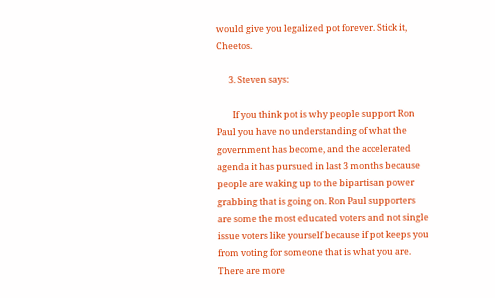would give you legalized pot forever. Stick it, Cheetos.

      3. Steven says:

        If you think pot is why people support Ron Paul you have no understanding of what the government has become, and the accelerated agenda it has pursued in last 3 months because people are waking up to the bipartisan power grabbing that is going on. Ron Paul supporters are some the most educated voters and not single issue voters like yourself because if pot keeps you from voting for someone that is what you are. There are more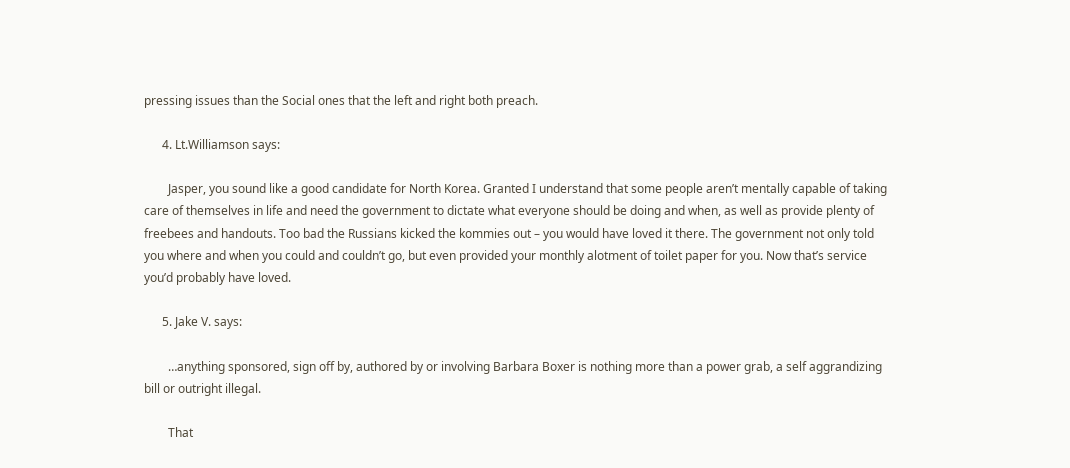pressing issues than the Social ones that the left and right both preach.

      4. Lt.Williamson says:

        Jasper, you sound like a good candidate for North Korea. Granted I understand that some people aren’t mentally capable of taking care of themselves in life and need the government to dictate what everyone should be doing and when, as well as provide plenty of freebees and handouts. Too bad the Russians kicked the kommies out – you would have loved it there. The government not only told you where and when you could and couldn’t go, but even provided your monthly alotment of toilet paper for you. Now that’s service you’d probably have loved.

      5. Jake V. says:

        …anything sponsored, sign off by, authored by or involving Barbara Boxer is nothing more than a power grab, a self aggrandizing bill or outright illegal.

        That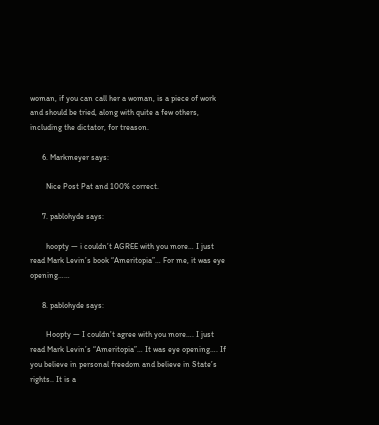woman, if you can call her a woman, is a piece of work and should be tried, along with quite a few others, including the dictator, for treason.

      6. Markmeyer says:

        Nice Post Pat and 100% correct.

      7. pablohyde says:

        hoopty — i couldn’t AGREE with you more… I just read Mark Levin’s book “Ameritopia”… For me, it was eye opening……

      8. pablohyde says:

        Hoopty — I couldn’t agree with you more…. I just read Mark Levin’s “Ameritopia”… It was eye opening…. If you believe in personal freedom and believe in State’s rights.. It is a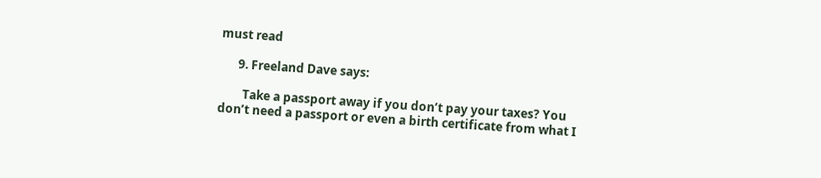must read

      9. Freeland Dave says:

        Take a passport away if you don’t pay your taxes? You don’t need a passport or even a birth certificate from what I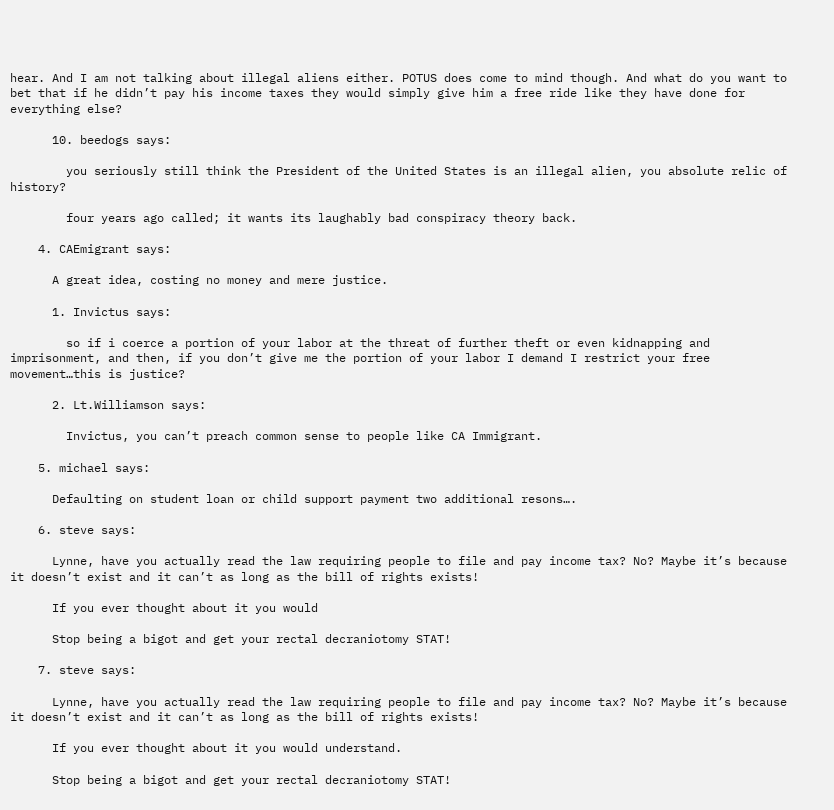hear. And I am not talking about illegal aliens either. POTUS does come to mind though. And what do you want to bet that if he didn’t pay his income taxes they would simply give him a free ride like they have done for everything else?

      10. beedogs says:

        you seriously still think the President of the United States is an illegal alien, you absolute relic of history?

        four years ago called; it wants its laughably bad conspiracy theory back.

    4. CAEmigrant says:

      A great idea, costing no money and mere justice.

      1. Invictus says:

        so if i coerce a portion of your labor at the threat of further theft or even kidnapping and imprisonment, and then, if you don’t give me the portion of your labor I demand I restrict your free movement…this is justice?

      2. Lt.Williamson says:

        Invictus, you can’t preach common sense to people like CA Immigrant.

    5. michael says:

      Defaulting on student loan or child support payment two additional resons….

    6. steve says:

      Lynne, have you actually read the law requiring people to file and pay income tax? No? Maybe it’s because it doesn’t exist and it can’t as long as the bill of rights exists!

      If you ever thought about it you would

      Stop being a bigot and get your rectal decraniotomy STAT!

    7. steve says:

      Lynne, have you actually read the law requiring people to file and pay income tax? No? Maybe it’s because it doesn’t exist and it can’t as long as the bill of rights exists!

      If you ever thought about it you would understand.

      Stop being a bigot and get your rectal decraniotomy STAT!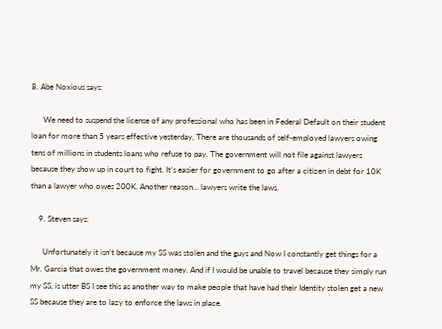8. Abe Noxious says:

      We need to suspend the license of any professional who has been in Federal Default on their student loan for more than 5 years effective yesterday, There are thousands of self-employed lawyers owing tens of millions in students loans who refuse to pay. The government will not file against lawyers because they show up in court to fight. It’s easier for government to go after a citizen in debt for 10K than a lawyer who owes 200K. Another reason… lawyers write the laws.

    9. Steven says:

      Unfortunately it isn’t because my SS was stolen and the guys and Now I constantly get things for a Mr. Garcia that owes the government money. And if I would be unable to travel because they simply run my SS, is utter BS I see this as another way to make people that have had their Identity stolen get a new SS because they are to lazy to enforce the laws in place.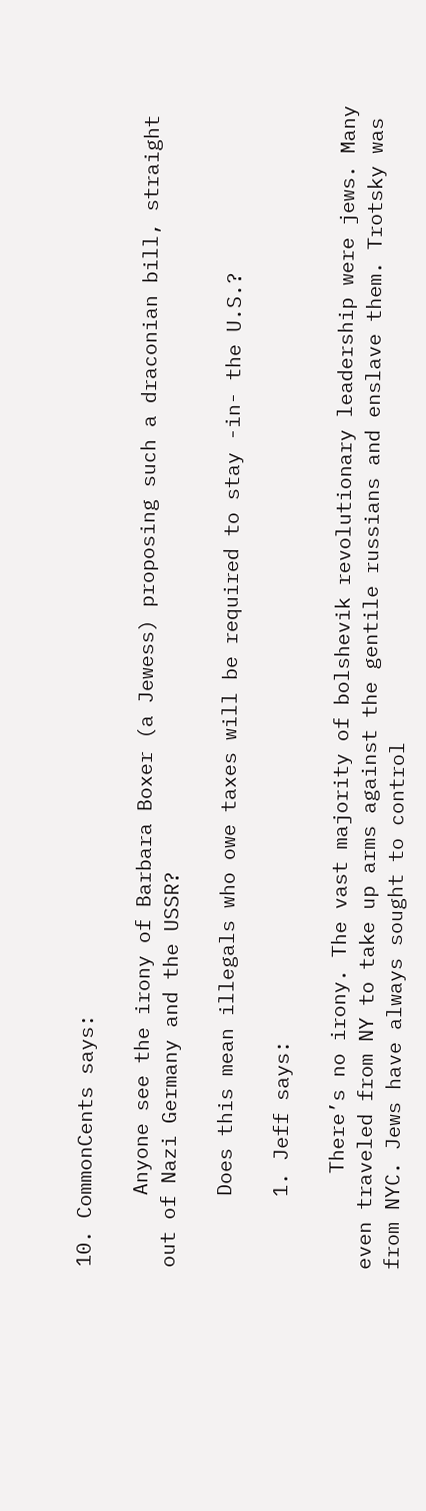10. CommonCents says:

      Anyone see the irony of Barbara Boxer (a Jewess) proposing such a draconian bill, straight out of Nazi Germany and the USSR?

      Does this mean illegals who owe taxes will be required to stay -in- the U.S.?

      1. Jeff says:

        There’s no irony. The vast majority of bolshevik revolutionary leadership were jews. Many even traveled from NY to take up arms against the gentile russians and enslave them. Trotsky was from NYC. Jews have always sought to control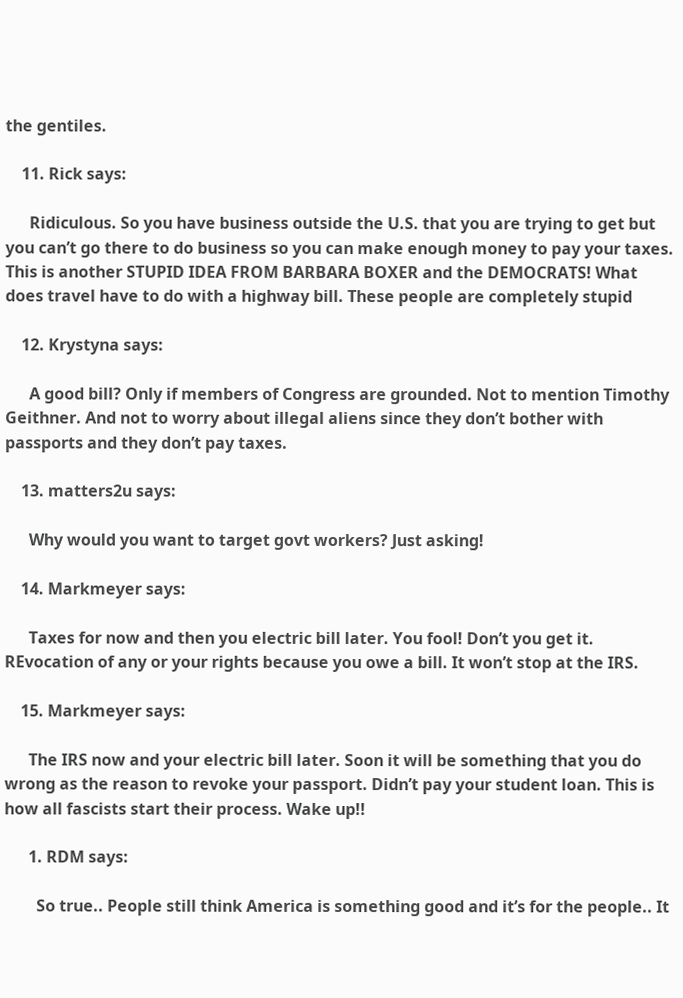the gentiles.

    11. Rick says:

      Ridiculous. So you have business outside the U.S. that you are trying to get but you can’t go there to do business so you can make enough money to pay your taxes. This is another STUPID IDEA FROM BARBARA BOXER and the DEMOCRATS! What does travel have to do with a highway bill. These people are completely stupid

    12. Krystyna says:

      A good bill? Only if members of Congress are grounded. Not to mention Timothy Geithner. And not to worry about illegal aliens since they don’t bother with passports and they don’t pay taxes.

    13. matters2u says:

      Why would you want to target govt workers? Just asking!

    14. Markmeyer says:

      Taxes for now and then you electric bill later. You fool! Don’t you get it. REvocation of any or your rights because you owe a bill. It won’t stop at the IRS.

    15. Markmeyer says:

      The IRS now and your electric bill later. Soon it will be something that you do wrong as the reason to revoke your passport. Didn’t pay your student loan. This is how all fascists start their process. Wake up!!

      1. RDM says:

        So true.. People still think America is something good and it’s for the people.. It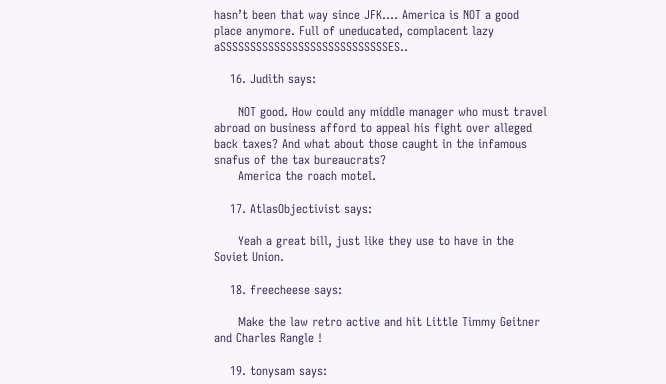hasn’t been that way since JFK…. America is NOT a good place anymore. Full of uneducated, complacent lazy aSSSSSSSSSSSSSSSSSSSSSSSSSSSSES..

    16. Judith says:

      NOT good. How could any middle manager who must travel abroad on business afford to appeal his fight over alleged back taxes? And what about those caught in the infamous snafus of the tax bureaucrats?
      America the roach motel.

    17. AtlasObjectivist says:

      Yeah a great bill, just like they use to have in the Soviet Union.

    18. freecheese says:

      Make the law retro active and hit Little Timmy Geitner and Charles Rangle !

    19. tonysam says: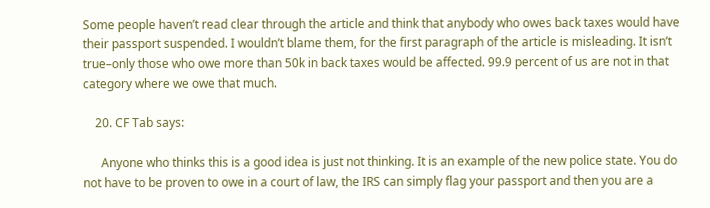Some people haven’t read clear through the article and think that anybody who owes back taxes would have their passport suspended. I wouldn’t blame them, for the first paragraph of the article is misleading. It isn’t true–only those who owe more than 50k in back taxes would be affected. 99.9 percent of us are not in that category where we owe that much.

    20. CF Tab says:

      Anyone who thinks this is a good idea is just not thinking. It is an example of the new police state. You do not have to be proven to owe in a court of law, the IRS can simply flag your passport and then you are a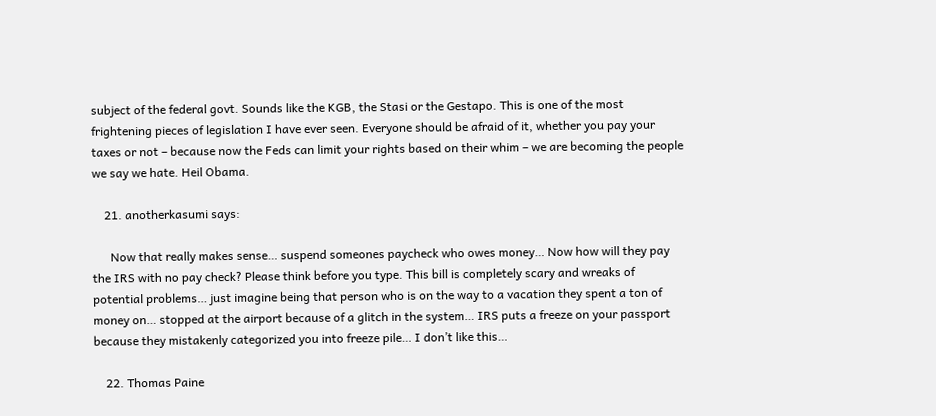subject of the federal govt. Sounds like the KGB, the Stasi or the Gestapo. This is one of the most frightening pieces of legislation I have ever seen. Everyone should be afraid of it, whether you pay your taxes or not – because now the Feds can limit your rights based on their whim – we are becoming the people we say we hate. Heil Obama.

    21. anotherkasumi says:

      Now that really makes sense… suspend someones paycheck who owes money… Now how will they pay the IRS with no pay check? Please think before you type. This bill is completely scary and wreaks of potential problems… just imagine being that person who is on the way to a vacation they spent a ton of money on… stopped at the airport because of a glitch in the system… IRS puts a freeze on your passport because they mistakenly categorized you into freeze pile… I don’t like this…

    22. Thomas Paine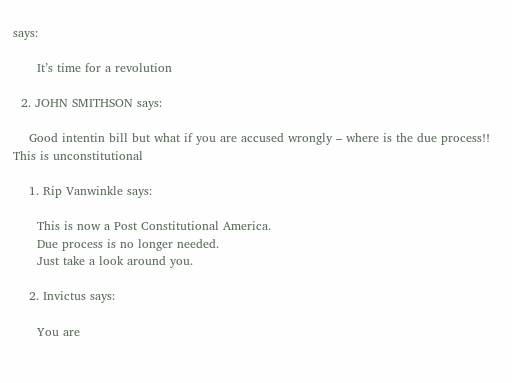says:

      It’s time for a revolution

  2. JOHN SMITHSON says:

    Good intentin bill but what if you are accused wrongly – where is the due process!! This is unconstitutional

    1. Rip Vanwinkle says:

      This is now a Post Constitutional America.
      Due process is no longer needed.
      Just take a look around you.

    2. Invictus says:

      You are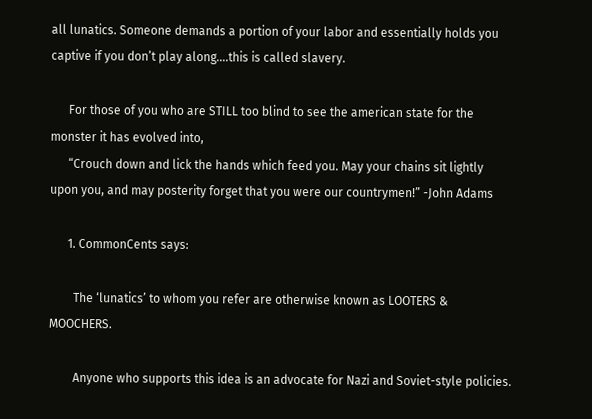all lunatics. Someone demands a portion of your labor and essentially holds you captive if you don’t play along….this is called slavery.

      For those of you who are STILL too blind to see the american state for the monster it has evolved into,
      “Crouch down and lick the hands which feed you. May your chains sit lightly upon you, and may posterity forget that you were our countrymen!” -John Adams

      1. CommonCents says:

        The ‘lunatics’ to whom you refer are otherwise known as LOOTERS & MOOCHERS.

        Anyone who supports this idea is an advocate for Nazi and Soviet-style policies.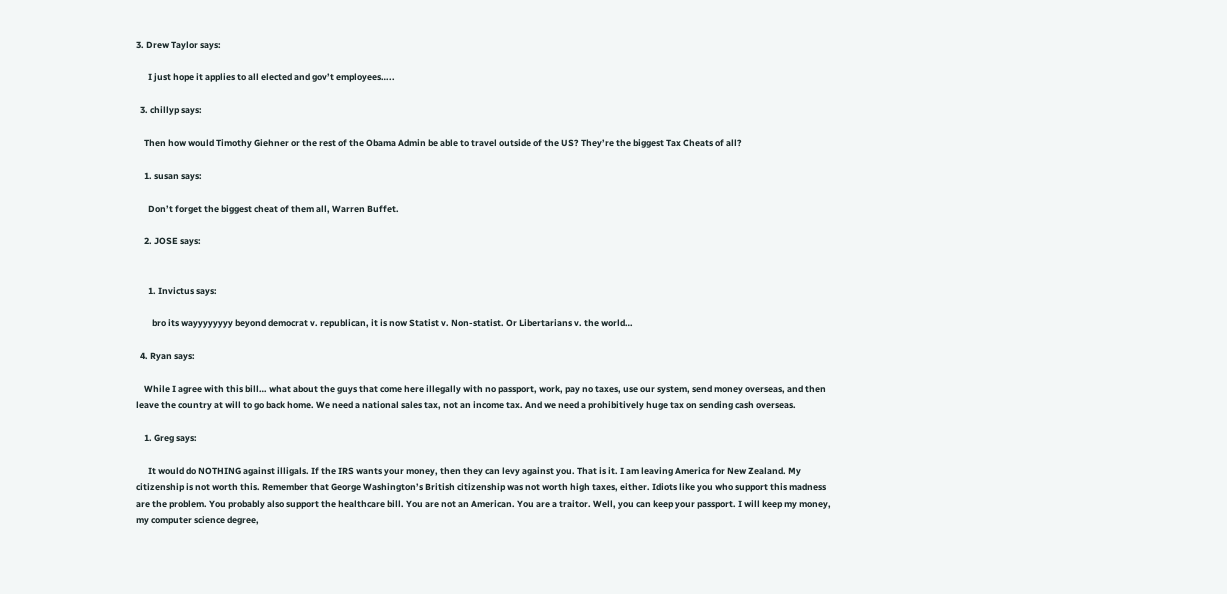3. Drew Taylor says:

      I just hope it applies to all elected and gov’t employees…..

  3. chillyp says:

    Then how would Timothy Giehner or the rest of the Obama Admin be able to travel outside of the US? They’re the biggest Tax Cheats of all?

    1. susan says:

      Don’t forget the biggest cheat of them all, Warren Buffet.

    2. JOSE says:


      1. Invictus says:

        bro its wayyyyyyyy beyond democrat v. republican, it is now Statist v. Non-statist. Or Libertarians v. the world…

  4. Ryan says:

    While I agree with this bill… what about the guys that come here illegally with no passport, work, pay no taxes, use our system, send money overseas, and then leave the country at will to go back home. We need a national sales tax, not an income tax. And we need a prohibitively huge tax on sending cash overseas.

    1. Greg says:

      It would do NOTHING against illigals. If the IRS wants your money, then they can levy against you. That is it. I am leaving America for New Zealand. My citizenship is not worth this. Remember that George Washington’s British citizenship was not worth high taxes, either. Idiots like you who support this madness are the problem. You probably also support the healthcare bill. You are not an American. You are a traitor. Well, you can keep your passport. I will keep my money, my computer science degree,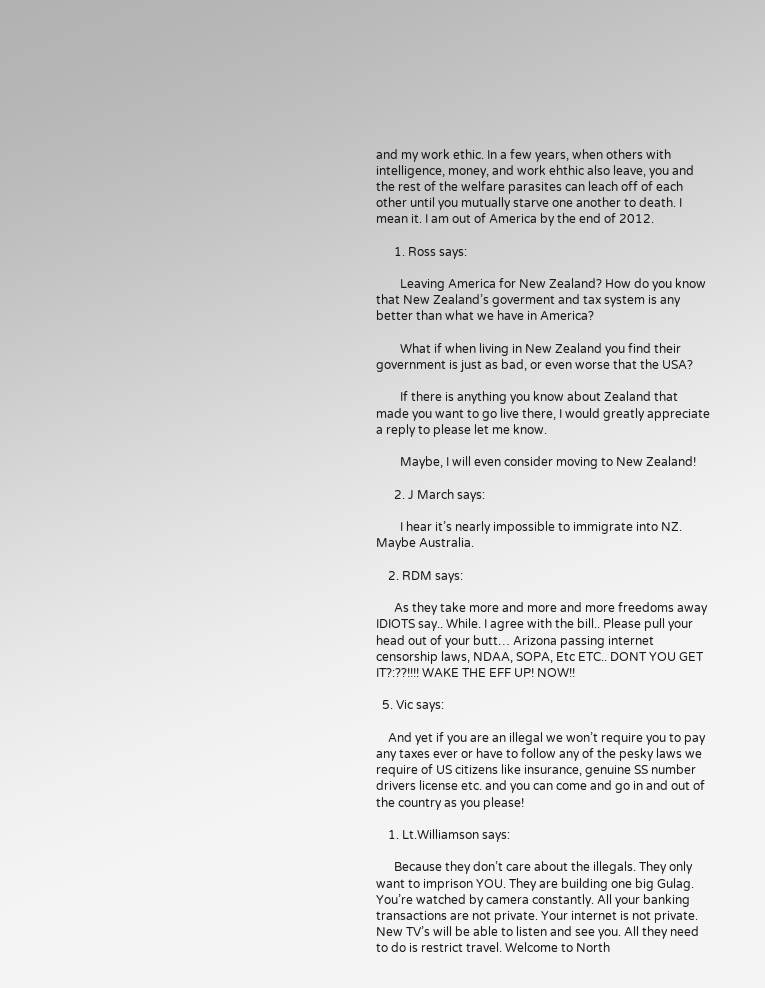and my work ethic. In a few years, when others with intelligence, money, and work ehthic also leave, you and the rest of the welfare parasites can leach off of each other until you mutually starve one another to death. I mean it. I am out of America by the end of 2012.

      1. Ross says:

        Leaving America for New Zealand? How do you know that New Zealand’s goverment and tax system is any better than what we have in America?

        What if when living in New Zealand you find their government is just as bad, or even worse that the USA?

        If there is anything you know about Zealand that made you want to go live there, I would greatly appreciate a reply to please let me know.

        Maybe, I will even consider moving to New Zealand!

      2. J March says:

        I hear it’s nearly impossible to immigrate into NZ. Maybe Australia.

    2. RDM says:

      As they take more and more and more freedoms away IDIOTS say.. While. I agree with the bill.. Please pull your head out of your butt… Arizona passing internet censorship laws, NDAA, SOPA, Etc ETC.. DONT YOU GET IT?:??!!!! WAKE THE EFF UP! NOW!!

  5. Vic says:

    And yet if you are an illegal we won’t require you to pay any taxes ever or have to follow any of the pesky laws we require of US citizens like insurance, genuine SS number drivers license etc. and you can come and go in and out of the country as you please!

    1. Lt.Williamson says:

      Because they don’t care about the illegals. They only want to imprison YOU. They are building one big Gulag. You’re watched by camera constantly. All your banking transactions are not private. Your internet is not private. New TV’s will be able to listen and see you. All they need to do is restrict travel. Welcome to North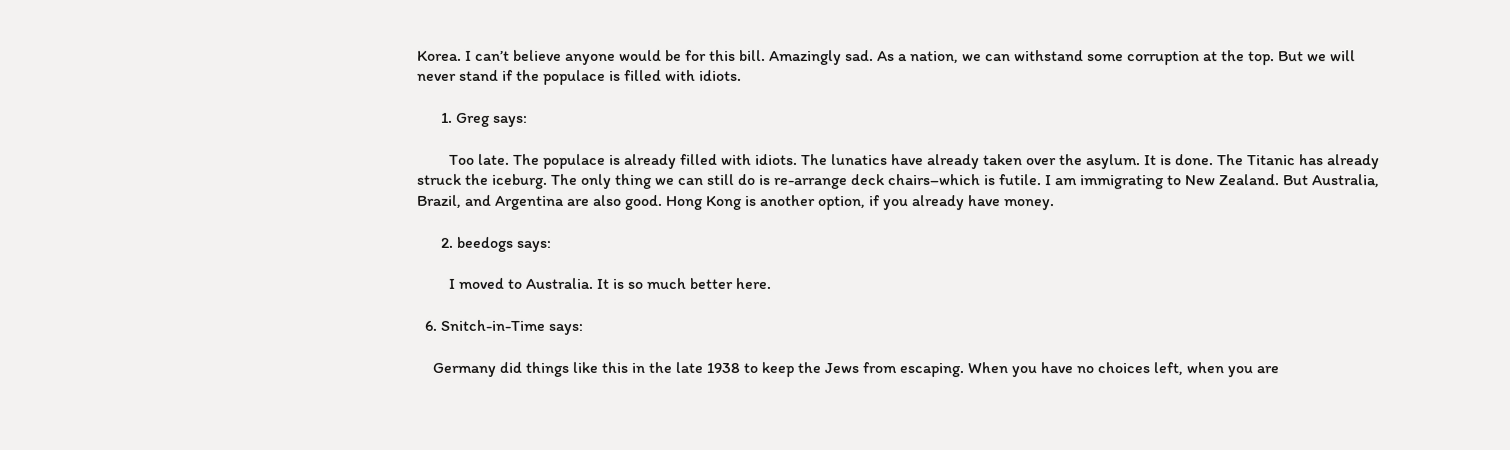Korea. I can’t believe anyone would be for this bill. Amazingly sad. As a nation, we can withstand some corruption at the top. But we will never stand if the populace is filled with idiots.

      1. Greg says:

        Too late. The populace is already filled with idiots. The lunatics have already taken over the asylum. It is done. The Titanic has already struck the iceburg. The only thing we can still do is re-arrange deck chairs–which is futile. I am immigrating to New Zealand. But Australia, Brazil, and Argentina are also good. Hong Kong is another option, if you already have money.

      2. beedogs says:

        I moved to Australia. It is so much better here.

  6. Snitch-in-Time says:

    Germany did things like this in the late 1938 to keep the Jews from escaping. When you have no choices left, when you are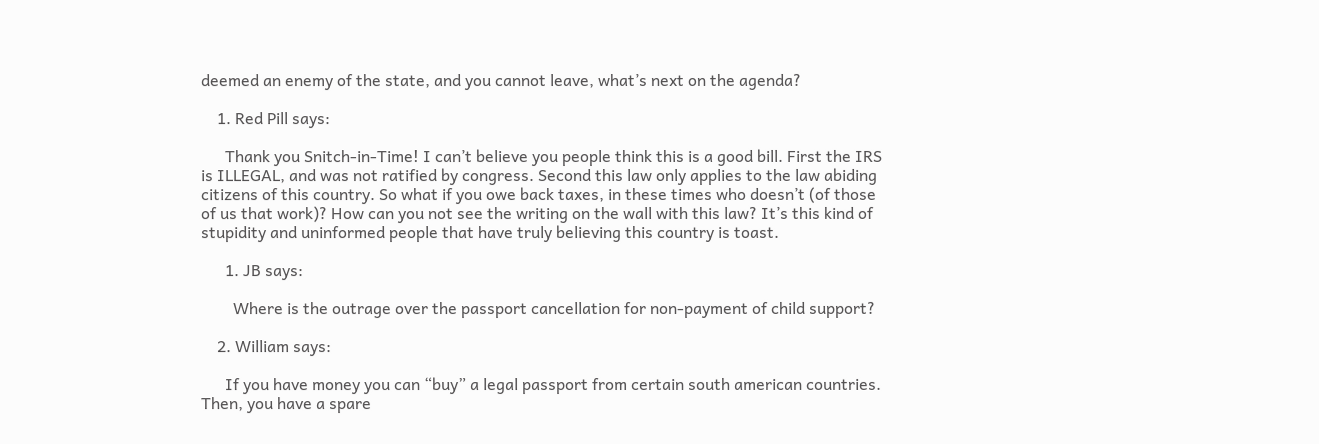deemed an enemy of the state, and you cannot leave, what’s next on the agenda?

    1. Red Pill says:

      Thank you Snitch-in-Time! I can’t believe you people think this is a good bill. First the IRS is ILLEGAL, and was not ratified by congress. Second this law only applies to the law abiding citizens of this country. So what if you owe back taxes, in these times who doesn’t (of those of us that work)? How can you not see the writing on the wall with this law? It’s this kind of stupidity and uninformed people that have truly believing this country is toast.

      1. JB says:

        Where is the outrage over the passport cancellation for non-payment of child support?

    2. William says:

      If you have money you can “buy” a legal passport from certain south american countries. Then, you have a spare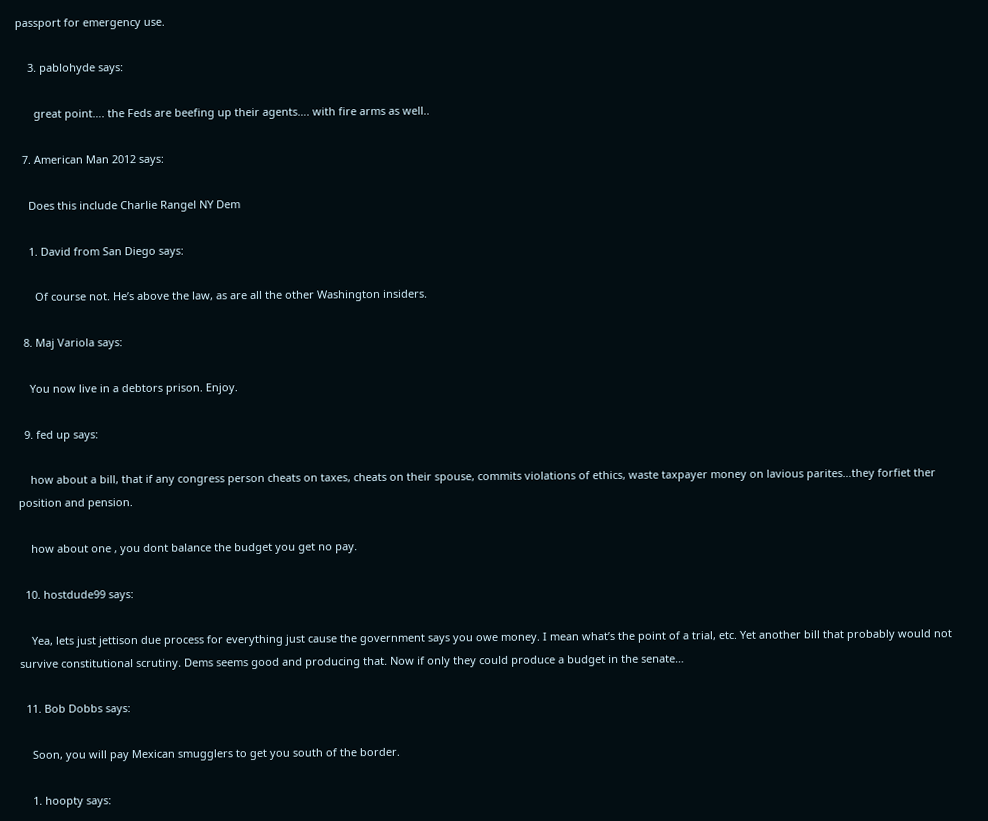passport for emergency use.

    3. pablohyde says:

      great point…. the Feds are beefing up their agents…. with fire arms as well..

  7. American Man 2012 says:

    Does this include Charlie Rangel NY Dem

    1. David from San Diego says:

      Of course not. He’s above the law, as are all the other Washington insiders.

  8. Maj Variola says:

    You now live in a debtors prison. Enjoy.

  9. fed up says:

    how about a bill, that if any congress person cheats on taxes, cheats on their spouse, commits violations of ethics, waste taxpayer money on lavious parites…they forfiet ther position and pension.

    how about one , you dont balance the budget you get no pay.

  10. hostdude99 says:

    Yea, lets just jettison due process for everything just cause the government says you owe money. I mean what’s the point of a trial, etc. Yet another bill that probably would not survive constitutional scrutiny. Dems seems good and producing that. Now if only they could produce a budget in the senate…

  11. Bob Dobbs says:

    Soon, you will pay Mexican smugglers to get you south of the border.

    1. hoopty says: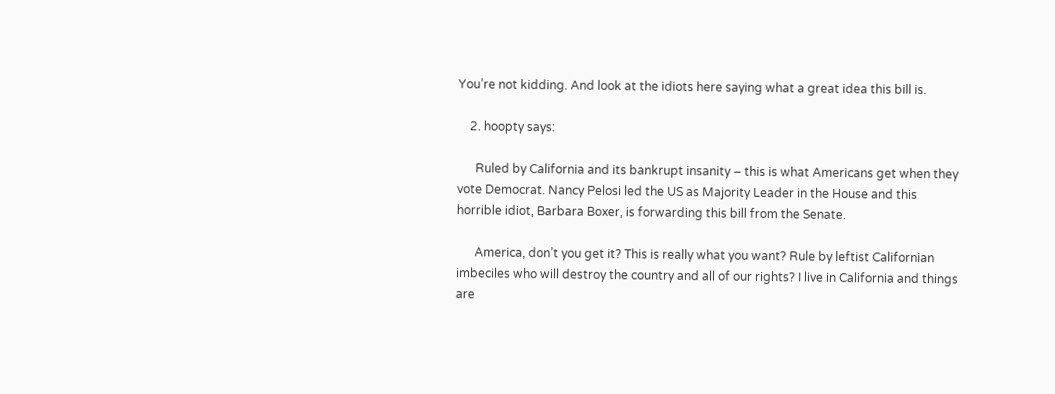You’re not kidding. And look at the idiots here saying what a great idea this bill is.

    2. hoopty says:

      Ruled by California and its bankrupt insanity – this is what Americans get when they vote Democrat. Nancy Pelosi led the US as Majority Leader in the House and this horrible idiot, Barbara Boxer, is forwarding this bill from the Senate.

      America, don’t you get it? This is really what you want? Rule by leftist Californian imbeciles who will destroy the country and all of our rights? I live in California and things are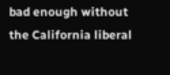bad enough without the California liberal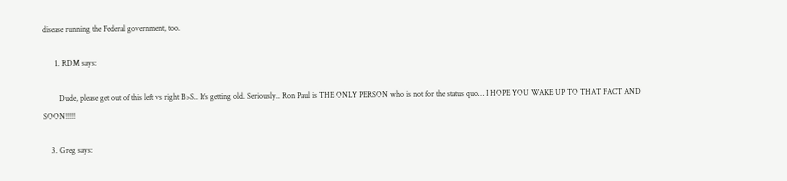disease running the Federal government, too.

      1. RDM says:

        Dude, please get out of this left vs right B>S.. It’s getting old. Seriously.. Ron Paul is THE ONLY PERSON who is not for the status quo… I HOPE YOU WAKE UP TO THAT FACT AND SOON!!!!!

    3. Greg says: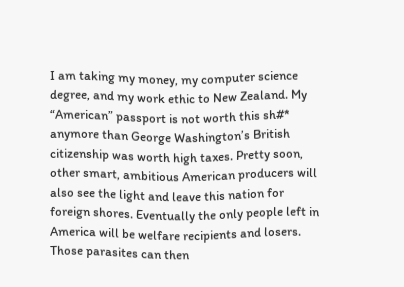I am taking my money, my computer science degree, and my work ethic to New Zealand. My “American” passport is not worth this sh#* anymore than George Washington’s British citizenship was worth high taxes. Pretty soon, other smart, ambitious American producers will also see the light and leave this nation for foreign shores. Eventually the only people left in America will be welfare recipients and losers. Those parasites can then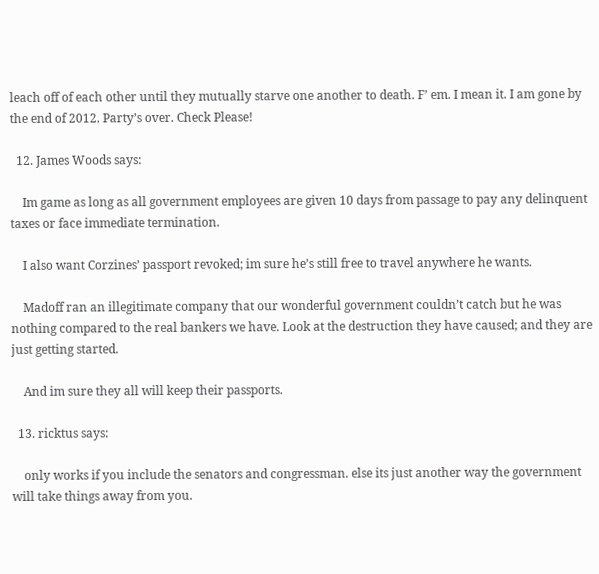leach off of each other until they mutually starve one another to death. F’ em. I mean it. I am gone by the end of 2012. Party’s over. Check Please!

  12. James Woods says:

    Im game as long as all government employees are given 10 days from passage to pay any delinquent taxes or face immediate termination.

    I also want Corzines’ passport revoked; im sure he’s still free to travel anywhere he wants.

    Madoff ran an illegitimate company that our wonderful government couldn’t catch but he was nothing compared to the real bankers we have. Look at the destruction they have caused; and they are just getting started.

    And im sure they all will keep their passports.

  13. ricktus says:

    only works if you include the senators and congressman. else its just another way the government will take things away from you.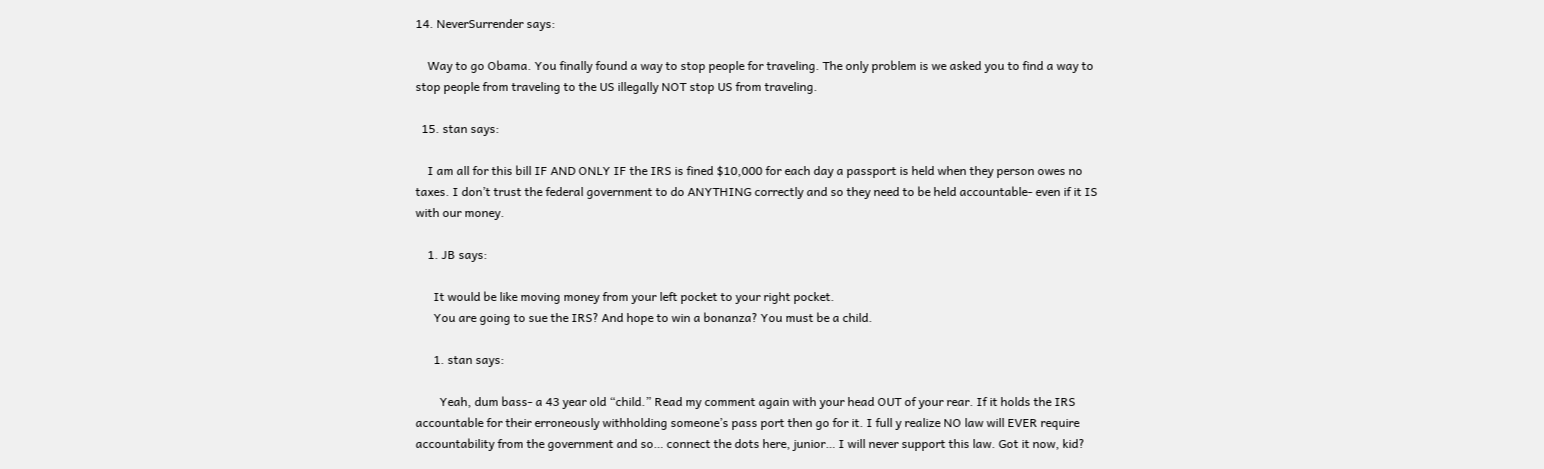14. NeverSurrender says:

    Way to go Obama. You finally found a way to stop people for traveling. The only problem is we asked you to find a way to stop people from traveling to the US illegally NOT stop US from traveling.

  15. stan says:

    I am all for this bill IF AND ONLY IF the IRS is fined $10,000 for each day a passport is held when they person owes no taxes. I don’t trust the federal government to do ANYTHING correctly and so they need to be held accountable- even if it IS with our money.

    1. JB says:

      It would be like moving money from your left pocket to your right pocket.
      You are going to sue the IRS? And hope to win a bonanza? You must be a child.

      1. stan says:

        Yeah, dum bass- a 43 year old “child.” Read my comment again with your head OUT of your rear. If it holds the IRS accountable for their erroneously withholding someone’s pass port then go for it. I full y realize NO law will EVER require accountability from the government and so… connect the dots here, junior… I will never support this law. Got it now, kid?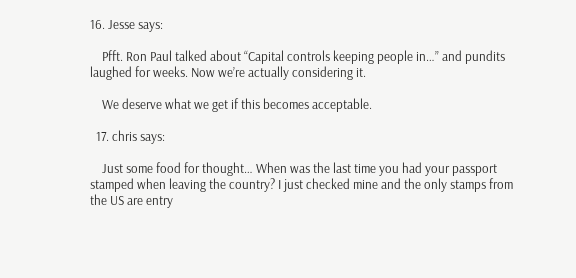16. Jesse says:

    Pfft. Ron Paul talked about “Capital controls keeping people in…” and pundits laughed for weeks. Now we’re actually considering it.

    We deserve what we get if this becomes acceptable.

  17. chris says:

    Just some food for thought… When was the last time you had your passport stamped when leaving the country? I just checked mine and the only stamps from the US are entry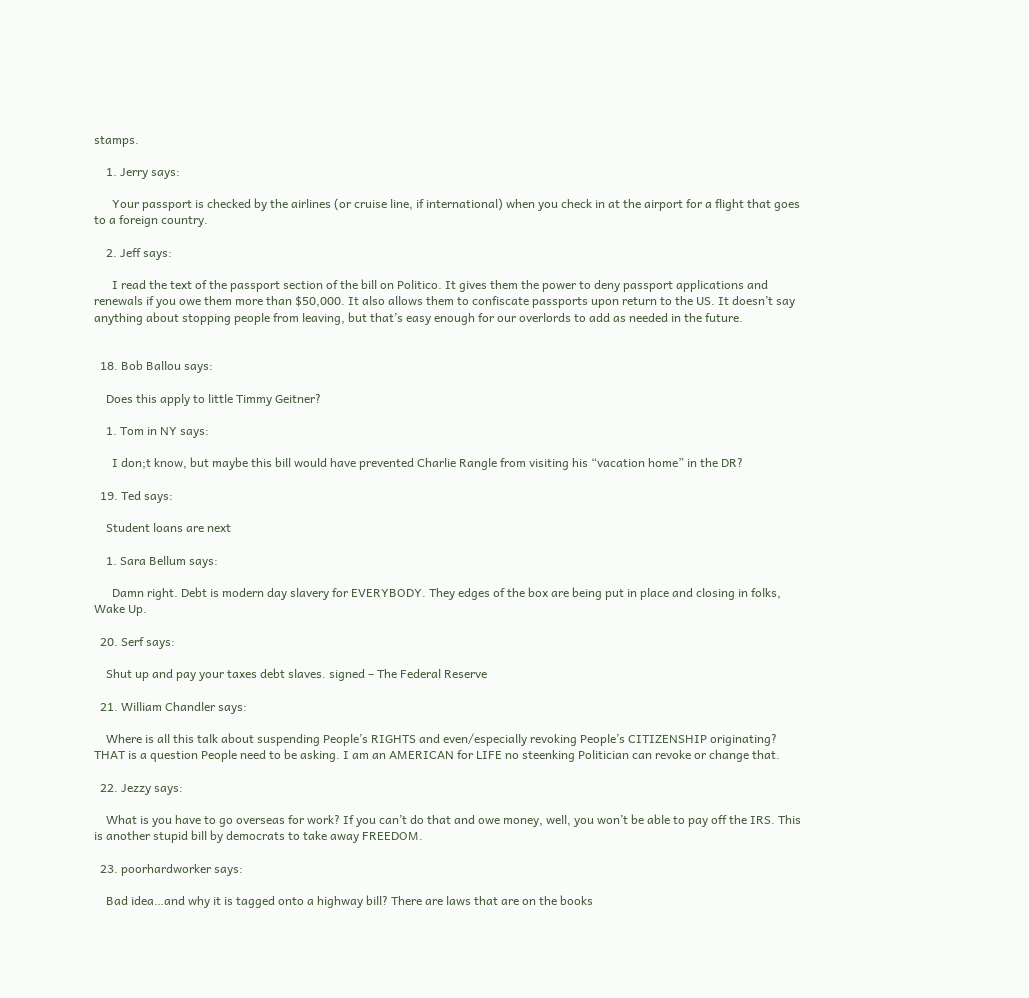stamps.

    1. Jerry says:

      Your passport is checked by the airlines (or cruise line, if international) when you check in at the airport for a flight that goes to a foreign country.

    2. Jeff says:

      I read the text of the passport section of the bill on Politico. It gives them the power to deny passport applications and renewals if you owe them more than $50,000. It also allows them to confiscate passports upon return to the US. It doesn’t say anything about stopping people from leaving, but that’s easy enough for our overlords to add as needed in the future.


  18. Bob Ballou says:

    Does this apply to little Timmy Geitner?

    1. Tom in NY says:

      I don;t know, but maybe this bill would have prevented Charlie Rangle from visiting his “vacation home” in the DR?

  19. Ted says:

    Student loans are next

    1. Sara Bellum says:

      Damn right. Debt is modern day slavery for EVERYBODY. They edges of the box are being put in place and closing in folks, Wake Up.

  20. Serf says:

    Shut up and pay your taxes debt slaves. signed – The Federal Reserve

  21. William Chandler says:

    Where is all this talk about suspending People’s RIGHTS and even/especially revoking People’s CITIZENSHIP originating? THAT is a question People need to be asking. I am an AMERICAN for LIFE no steenking Politician can revoke or change that.

  22. Jezzy says:

    What is you have to go overseas for work? If you can’t do that and owe money, well, you won’t be able to pay off the IRS. This is another stupid bill by democrats to take away FREEDOM.

  23. poorhardworker says:

    Bad idea…and why it is tagged onto a highway bill? There are laws that are on the books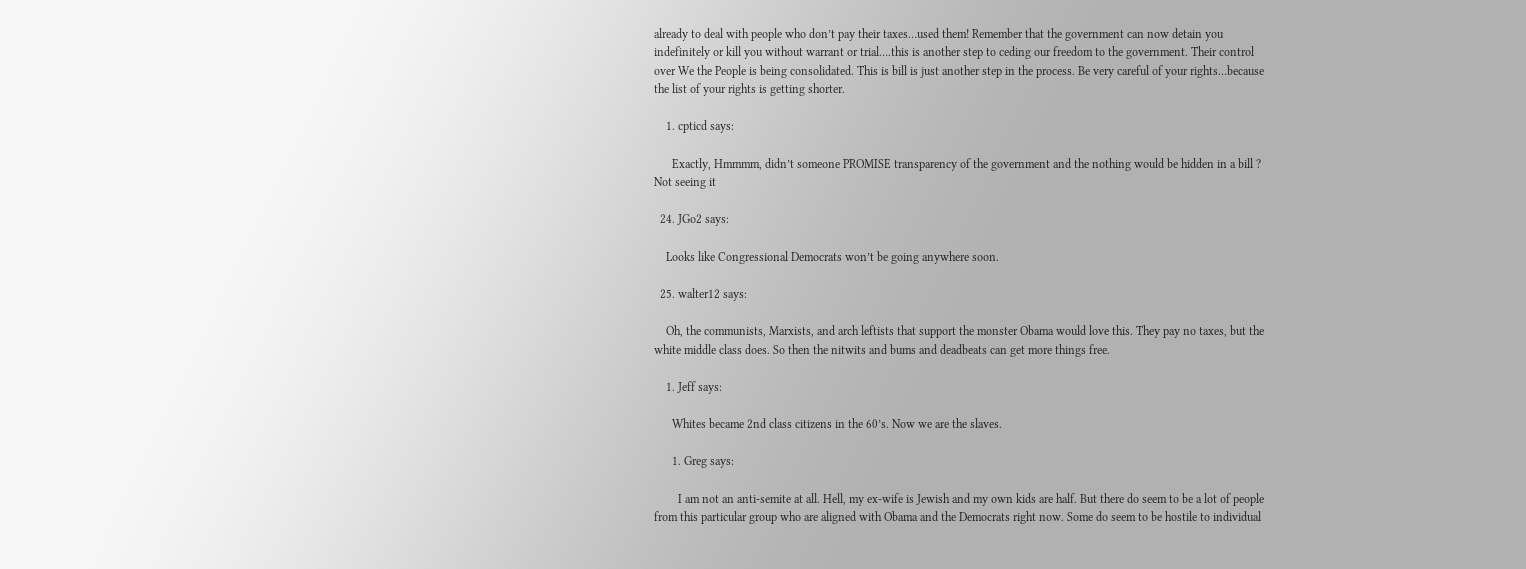already to deal with people who don’t pay their taxes…used them! Remember that the government can now detain you indefinitely or kill you without warrant or trial….this is another step to ceding our freedom to the government. Their control over We the People is being consolidated. This is bill is just another step in the process. Be very careful of your rights…because the list of your rights is getting shorter.

    1. cpticd says:

      Exactly, Hmmmm, didn’t someone PROMISE transparency of the government and the nothing would be hidden in a bill ? Not seeing it

  24. JGo2 says:

    Looks like Congressional Democrats won’t be going anywhere soon.

  25. walter12 says:

    Oh, the communists, Marxists, and arch leftists that support the monster Obama would love this. They pay no taxes, but the white middle class does. So then the nitwits and bums and deadbeats can get more things free.

    1. Jeff says:

      Whites became 2nd class citizens in the 60’s. Now we are the slaves.

      1. Greg says:

        I am not an anti-semite at all. Hell, my ex-wife is Jewish and my own kids are half. But there do seem to be a lot of people from this particular group who are aligned with Obama and the Democrats right now. Some do seem to be hostile to individual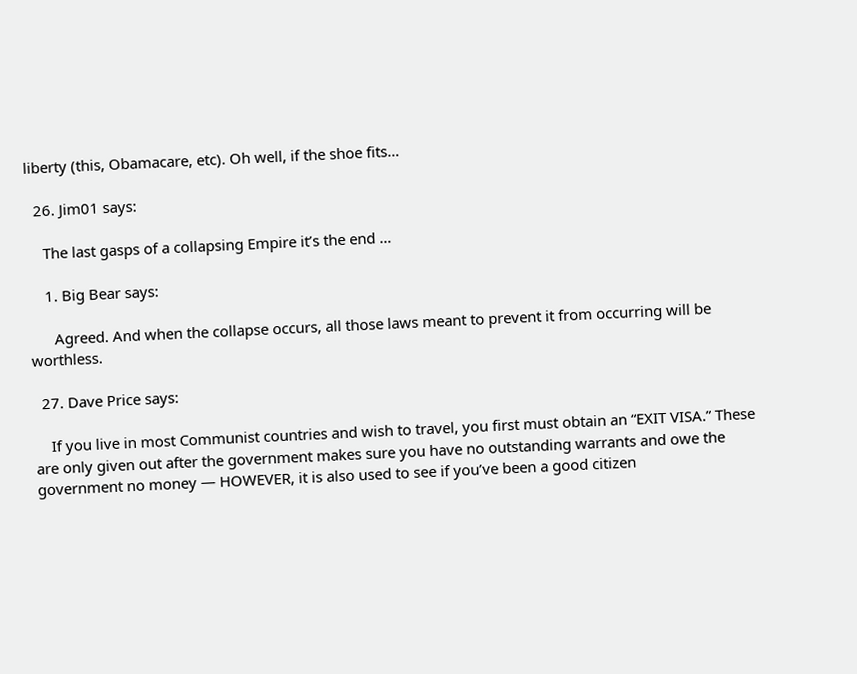liberty (this, Obamacare, etc). Oh well, if the shoe fits…

  26. Jim01 says:

    The last gasps of a collapsing Empire it’s the end …

    1. Big Bear says:

      Agreed. And when the collapse occurs, all those laws meant to prevent it from occurring will be worthless.

  27. Dave Price says:

    If you live in most Communist countries and wish to travel, you first must obtain an “EXIT VISA.” These are only given out after the government makes sure you have no outstanding warrants and owe the government no money — HOWEVER, it is also used to see if you’ve been a good citizen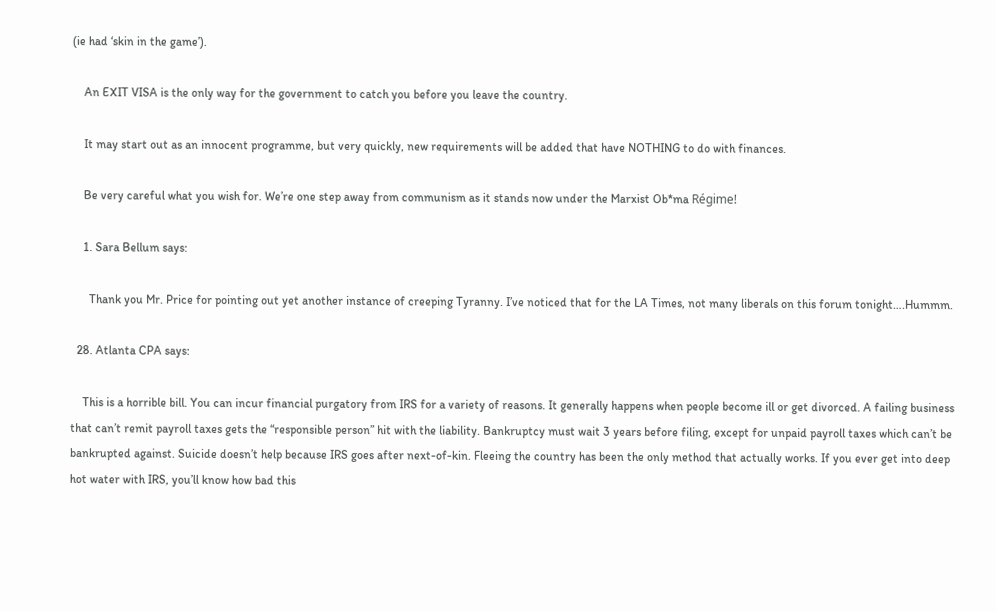(ie had ‘skin in the game’).

    An EXIT VISA is the only way for the government to catch you before you leave the country.

    It may start out as an innocent programme, but very quickly, new requirements will be added that have NOTHING to do with finances.

    Be very careful what you wish for. We’re one step away from communism as it stands now under the Marxist Ob*ma Régime!

    1. Sara Bellum says:

      Thank you Mr. Price for pointing out yet another instance of creeping Tyranny. I’ve noticed that for the LA Times, not many liberals on this forum tonight….Hummm.

  28. Atlanta CPA says:

    This is a horrible bill. You can incur financial purgatory from IRS for a variety of reasons. It generally happens when people become ill or get divorced. A failing business that can’t remit payroll taxes gets the “responsible person” hit with the liability. Bankruptcy must wait 3 years before filing, except for unpaid payroll taxes which can’t be bankrupted against. Suicide doesn’t help because IRS goes after next-of-kin. Fleeing the country has been the only method that actually works. If you ever get into deep hot water with IRS, you’ll know how bad this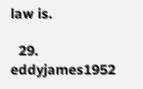law is.

  29. eddyjames1952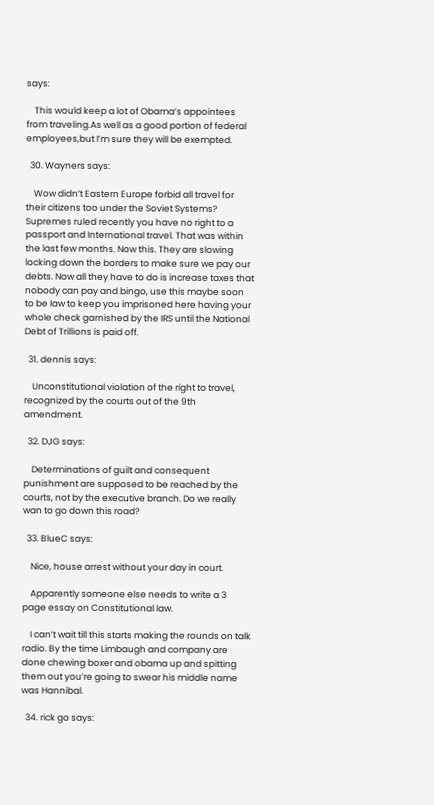says:

    This would keep a lot of Obama’s appointees from traveling.As well as a good portion of federal employees,but I’m sure they will be exempted.

  30. Wayners says:

    Wow didn’t Eastern Europe forbid all travel for their citizens too under the Soviet Systems? Supremes ruled recently you have no right to a passport and International travel. That was within the last few months. Now this. They are slowing locking down the borders to make sure we pay our debts. Now all they have to do is increase taxes that nobody can pay and bingo, use this maybe soon to be law to keep you imprisoned here having your whole check garnished by the IRS until the National Debt of Trillions is paid off.

  31. dennis says:

    Unconstitutional violation of the right to travel, recognized by the courts out of the 9th amendment.

  32. DJG says:

    Determinations of guilt and consequent punishment are supposed to be reached by the courts, not by the executive branch. Do we really wan to go down this road?

  33. BlueC says:

    Nice, house arrest without your day in court.

    Apparently someone else needs to write a 3 page essay on Constitutional law.

    I can’t wait till this starts making the rounds on talk radio. By the time Limbaugh and company are done chewing boxer and obama up and spitting them out you’re going to swear his middle name was Hannibal.

  34. rick go says: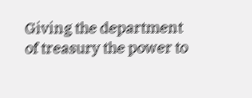Giving the department of treasury the power to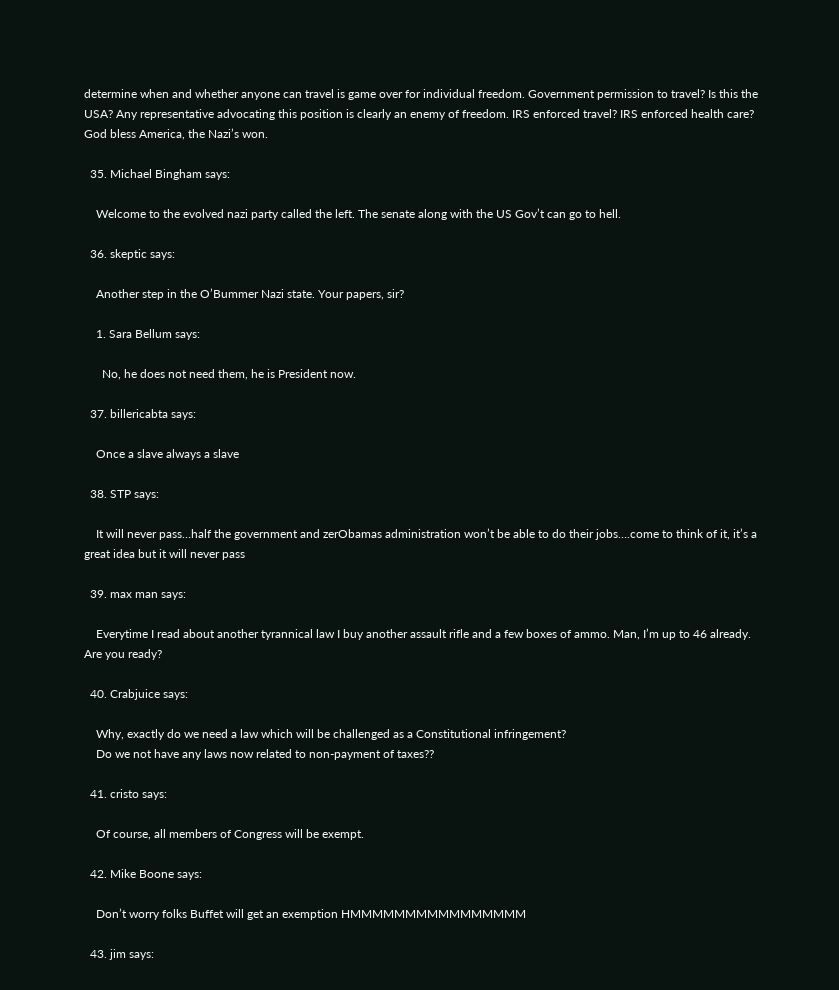determine when and whether anyone can travel is game over for individual freedom. Government permission to travel? Is this the USA? Any representative advocating this position is clearly an enemy of freedom. IRS enforced travel? IRS enforced health care? God bless America, the Nazi’s won.

  35. Michael Bingham says:

    Welcome to the evolved nazi party called the left. The senate along with the US Gov’t can go to hell.

  36. skeptic says:

    Another step in the O’Bummer Nazi state. Your papers, sir?

    1. Sara Bellum says:

      No, he does not need them, he is President now.

  37. billericabta says:

    Once a slave always a slave

  38. STP says:

    It will never pass…half the government and zerObamas administration won’t be able to do their jobs….come to think of it, it’s a great idea but it will never pass

  39. max man says:

    Everytime I read about another tyrannical law I buy another assault rifle and a few boxes of ammo. Man, I’m up to 46 already. Are you ready?

  40. Crabjuice says:

    Why, exactly do we need a law which will be challenged as a Constitutional infringement?
    Do we not have any laws now related to non-payment of taxes??

  41. cristo says:

    Of course, all members of Congress will be exempt.

  42. Mike Boone says:

    Don’t worry folks Buffet will get an exemption HMMMMMMMMMMMMMMMM

  43. jim says: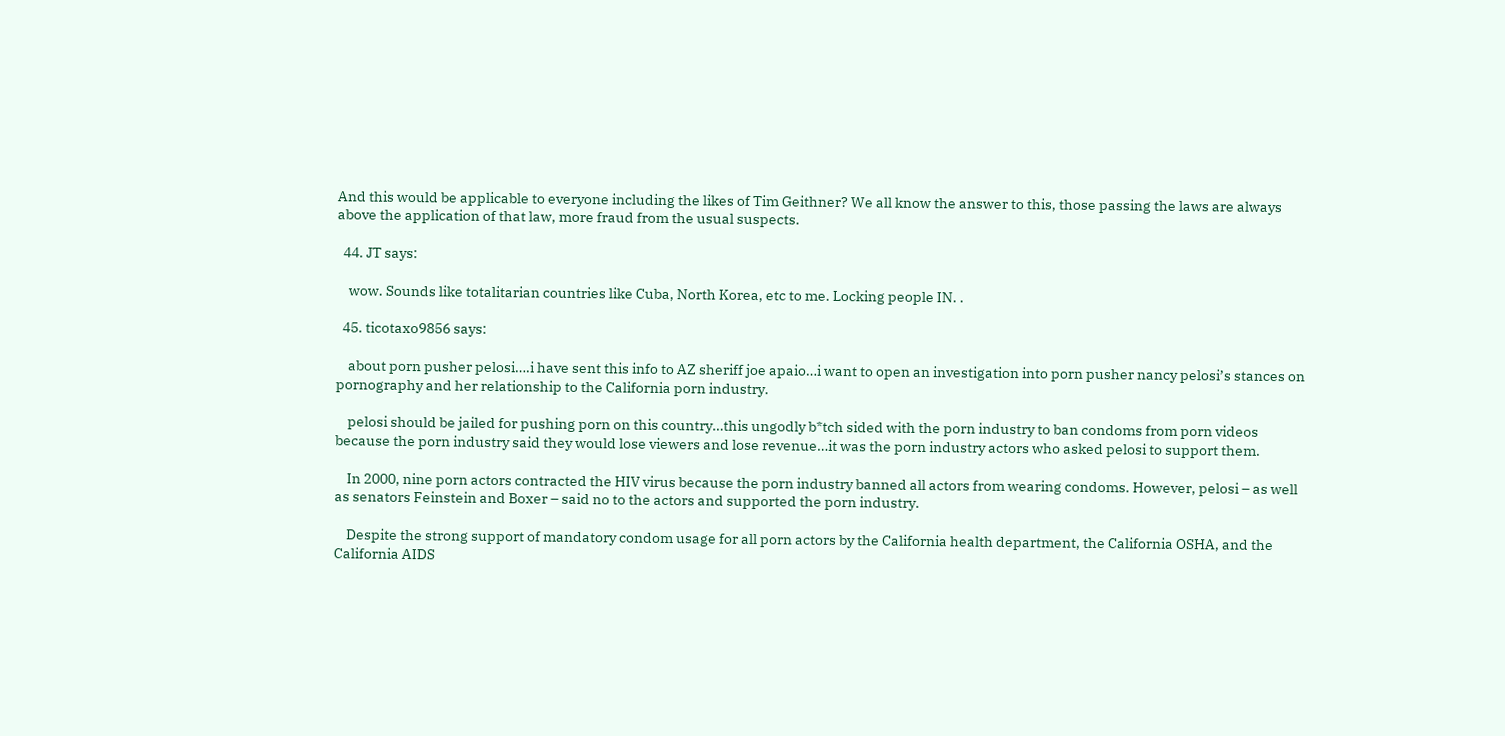And this would be applicable to everyone including the likes of Tim Geithner? We all know the answer to this, those passing the laws are always above the application of that law, more fraud from the usual suspects.

  44. JT says:

    wow. Sounds like totalitarian countries like Cuba, North Korea, etc to me. Locking people IN. .

  45. ticotaxo9856 says:

    about porn pusher pelosi….i have sent this info to AZ sheriff joe apaio…i want to open an investigation into porn pusher nancy pelosi’s stances on pornography and her relationship to the California porn industry.

    pelosi should be jailed for pushing porn on this country…this ungodly b*tch sided with the porn industry to ban condoms from porn videos because the porn industry said they would lose viewers and lose revenue…it was the porn industry actors who asked pelosi to support them.

    In 2000, nine porn actors contracted the HIV virus because the porn industry banned all actors from wearing condoms. However, pelosi – as well as senators Feinstein and Boxer – said no to the actors and supported the porn industry.

    Despite the strong support of mandatory condom usage for all porn actors by the California health department, the California OSHA, and the California AIDS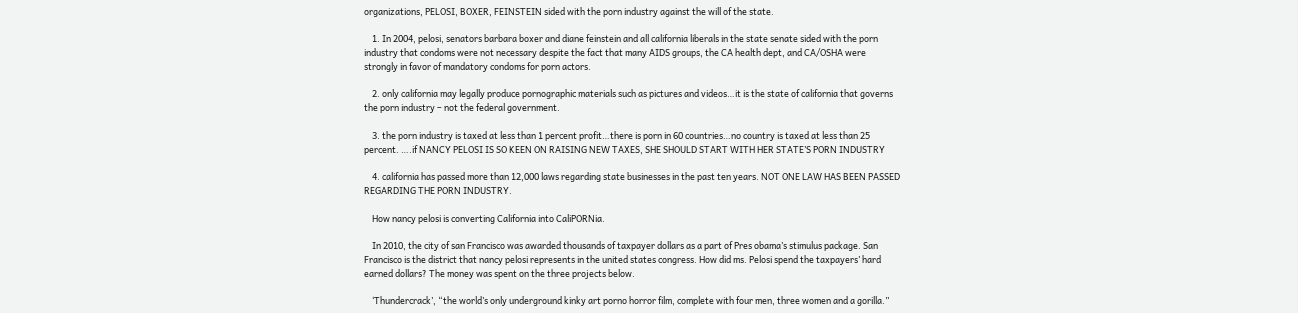organizations, PELOSI, BOXER, FEINSTEIN sided with the porn industry against the will of the state.

    1. In 2004, pelosi, senators barbara boxer and diane feinstein and all california liberals in the state senate sided with the porn industry that condoms were not necessary despite the fact that many AIDS groups, the CA health dept, and CA/OSHA were strongly in favor of mandatory condoms for porn actors.

    2. only california may legally produce pornographic materials such as pictures and videos…it is the state of california that governs the porn industry – not the federal government.

    3. the porn industry is taxed at less than 1 percent profit…there is porn in 60 countries…no country is taxed at less than 25 percent. ….if NANCY PELOSI IS SO KEEN ON RAISING NEW TAXES, SHE SHOULD START WITH HER STATE’S PORN INDUSTRY

    4. california has passed more than 12,000 laws regarding state businesses in the past ten years. NOT ONE LAW HAS BEEN PASSED REGARDING THE PORN INDUSTRY.

    How nancy pelosi is converting California into CaliPORNia.

    In 2010, the city of san Francisco was awarded thousands of taxpayer dollars as a part of Pres obama’s stimulus package. San Francisco is the district that nancy pelosi represents in the united states congress. How did ms. Pelosi spend the taxpayers’ hard earned dollars? The money was spent on the three projects below.

    ‘Thundercrack’, “the world’s only underground kinky art porno horror film, complete with four men, three women and a gorilla.”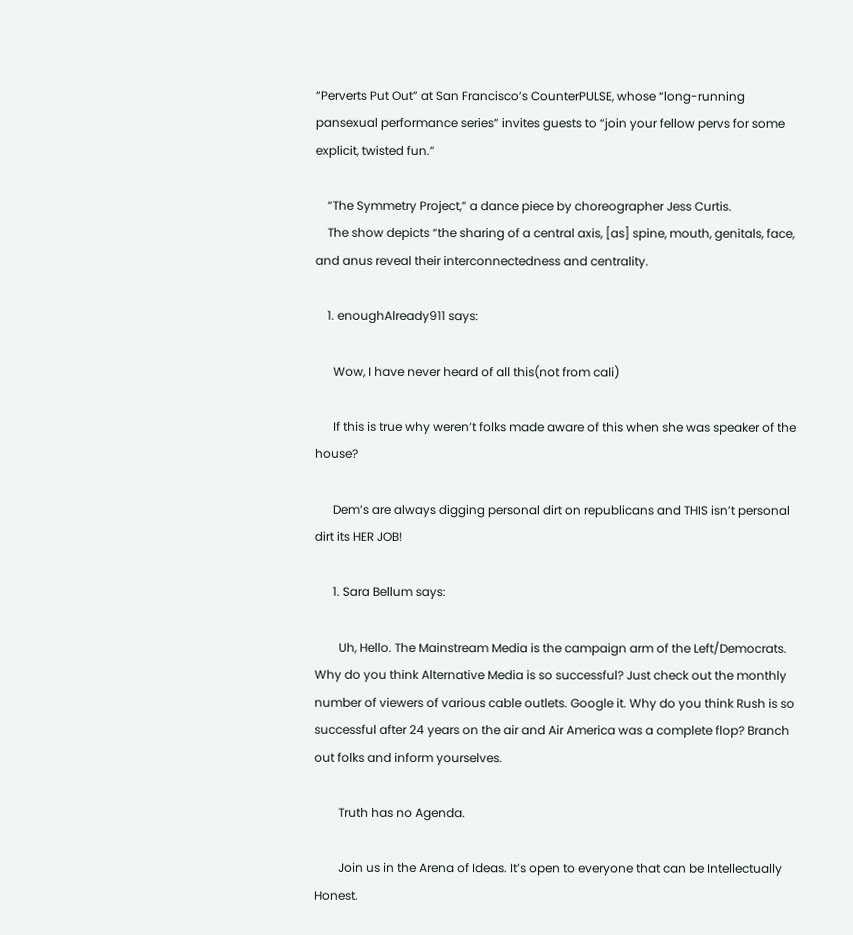“Perverts Put Out” at San Francisco’s CounterPULSE, whose “long-running pansexual performance series” invites guests to “join your fellow pervs for some explicit, twisted fun.”

    “The Symmetry Project,” a dance piece by choreographer Jess Curtis.
    The show depicts “the sharing of a central axis, [as] spine, mouth, genitals, face, and anus reveal their interconnectedness and centrality.

    1. enoughAlready911 says:

      Wow, I have never heard of all this(not from cali)

      If this is true why weren’t folks made aware of this when she was speaker of the house?

      Dem’s are always digging personal dirt on republicans and THIS isn’t personal dirt its HER JOB!

      1. Sara Bellum says:

        Uh, Hello. The Mainstream Media is the campaign arm of the Left/Democrats. Why do you think Alternative Media is so successful? Just check out the monthly number of viewers of various cable outlets. Google it. Why do you think Rush is so successful after 24 years on the air and Air America was a complete flop? Branch out folks and inform yourselves.

        Truth has no Agenda.

        Join us in the Arena of Ideas. It’s open to everyone that can be Intellectually Honest.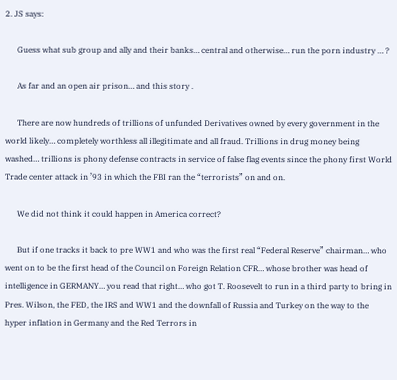2. JS says:

      Guess what sub group and ally and their banks… central and otherwise… run the porn industry … ?

      As far and an open air prison… and this story .

      There are now hundreds of trillions of unfunded Derivatives owned by every government in the world likely… completely worthless all illegitimate and all fraud. Trillions in drug money being washed… trillions is phony defense contracts in service of false flag events since the phony first World Trade center attack in ’93 in which the FBI ran the “terrorists” on and on.

      We did not think it could happen in America correct?

      But if one tracks it back to pre WW1 and who was the first real “Federal Reserve” chairman… who went on to be the first head of the Council on Foreign Relation CFR… whose brother was head of intelligence in GERMANY… you read that right… who got T. Roosevelt to run in a third party to bring in Pres. Wilson, the FED, the IRS and WW1 and the downfall of Russia and Turkey on the way to the hyper inflation in Germany and the Red Terrors in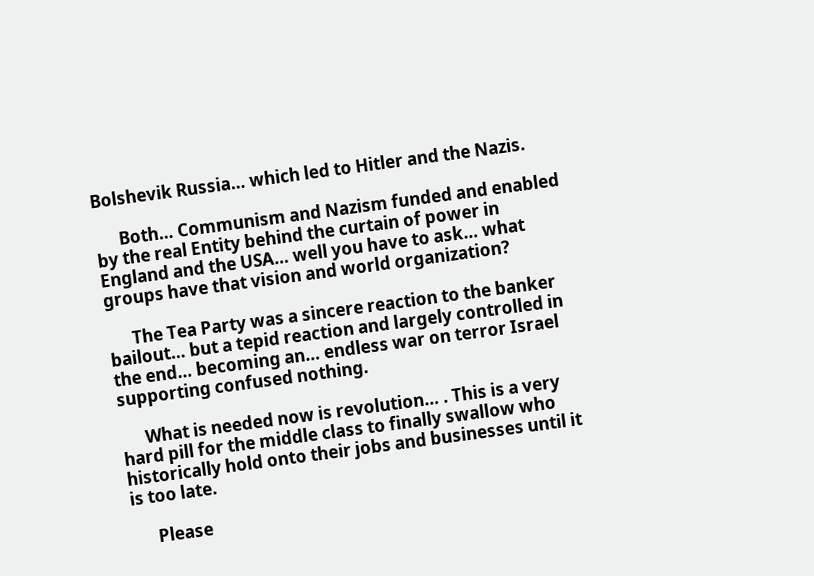Bolshevik Russia… which led to Hitler and the Nazis.

      Both… Communism and Nazism funded and enabled by the real Entity behind the curtain of power in England and the USA… well you have to ask… what groups have that vision and world organization?

      The Tea Party was a sincere reaction to the banker bailout… but a tepid reaction and largely controlled in the end… becoming an… endless war on terror Israel supporting confused nothing.

      What is needed now is revolution… . This is a very hard pill for the middle class to finally swallow who historically hold onto their jobs and businesses until it is too late.

      Please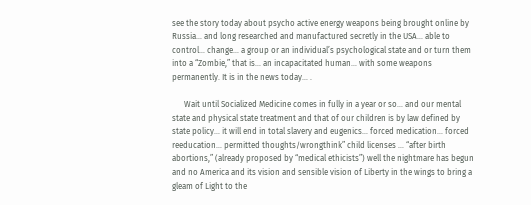see the story today about psycho active energy weapons being brought online by Russia… and long researched and manufactured secretly in the USA… able to control… change… a group or an individual’s psychological state and or turn them into a “Zombie,” that is… an incapacitated human… with some weapons permanently. It is in the news today… .

      Wait until Socialized Medicine comes in fully in a year or so… and our mental state and physical state treatment and that of our children is by law defined by state policy… it will end in total slavery and eugenics… forced medication… forced reeducation… permitted thoughts/wrongthink” child licenses … “after birth abortions,” (already proposed by “medical ethicists”) well the nightmare has begun and no America and its vision and sensible vision of Liberty in the wings to bring a gleam of Light to the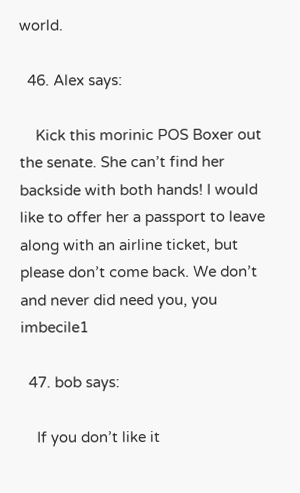world.

  46. Alex says:

    Kick this morinic POS Boxer out the senate. She can’t find her backside with both hands! I would like to offer her a passport to leave along with an airline ticket, but please don’t come back. We don’t and never did need you, you imbecile1

  47. bob says:

    If you don’t like it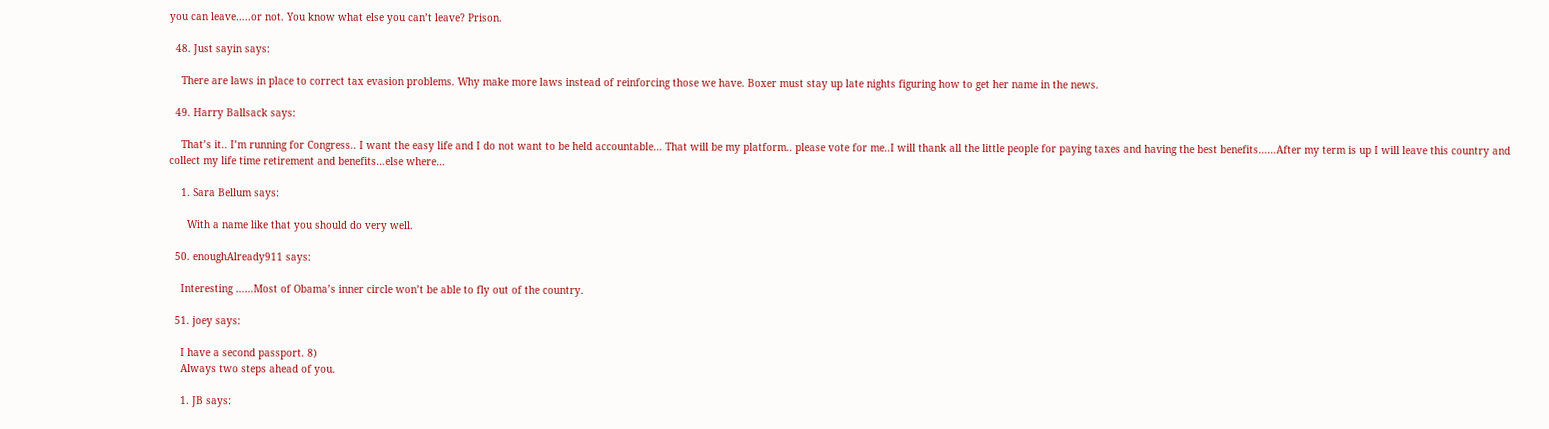you can leave…..or not. You know what else you can’t leave? Prison.

  48. Just sayin says:

    There are laws in place to correct tax evasion problems. Why make more laws instead of reinforcing those we have. Boxer must stay up late nights figuring how to get her name in the news.

  49. Harry Ballsack says:

    That’s it.. I’m running for Congress.. I want the easy life and I do not want to be held accountable… That will be my platform.. please vote for me..I will thank all the little people for paying taxes and having the best benefits……After my term is up I will leave this country and collect my life time retirement and benefits…else where…

    1. Sara Bellum says:

      With a name like that you should do very well.

  50. enoughAlready911 says:

    Interesting ……Most of Obama’s inner circle won’t be able to fly out of the country.

  51. joey says:

    I have a second passport. 8)
    Always two steps ahead of you.

    1. JB says: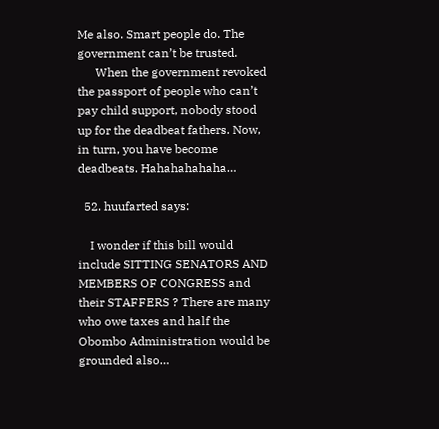Me also. Smart people do. The government can’t be trusted.
      When the government revoked the passport of people who can’t pay child support, nobody stood up for the deadbeat fathers. Now, in turn, you have become deadbeats. Hahahahahaha…

  52. huufarted says:

    I wonder if this bill would include SITTING SENATORS AND MEMBERS OF CONGRESS and their STAFFERS ? There are many who owe taxes and half the Obombo Administration would be grounded also…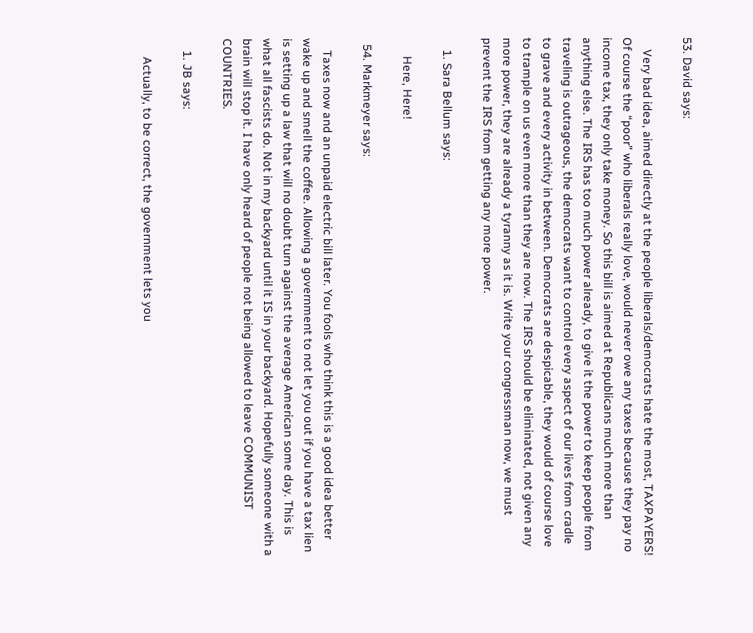53. David says:

    Very bad idea, aimed directly at the people liberals/democrats hate the most, TAXPAYERS! Of course the “poor” who liberals really love, would never owe any taxes because they pay no income tax, they only take money. So this bill is aimed at Republicans much more than anything else. The IRS has too much power already, to give it the power to keep people from traveling is outrageous, the democrats want to control every aspect of our lives from cradle to grave and every activity in between. Democrats are despicable, they would of course love to trample on us even more than they are now. The IRS should be eliminated, not given any more power, they are already a tyranny as it is. Write your congressman now, we must prevent the IRS from getting any more power.

    1. Sara Bellum says:

      Here, Here!

  54. Markmeyer says:

    Taxes now and an unpaid electric bill later. You fools who think this is a good idea better wake up and smell the coffee. Allowing a government to not let you out if you have a tax lien is setting up a law that will no doubt turn against the average American some day. This is what all fascists do. Not in my backyard until it IS in your backyard. Hopefully someone with a brain will stop it. I have only heard of people not being allowed to leave COMMUNIST COUNTRIES.

    1. JB says:

      Actually, to be correct, the government lets you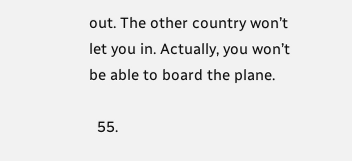out. The other country won’t let you in. Actually, you won’t be able to board the plane.

  55.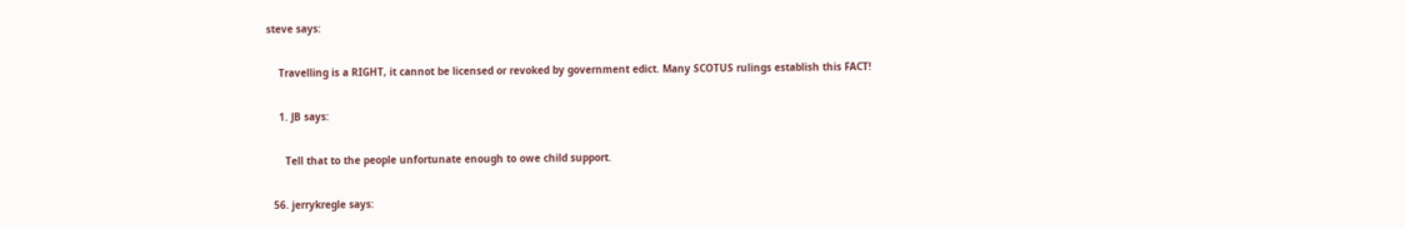steve says:

    Travelling is a RIGHT, it cannot be licensed or revoked by government edict. Many SCOTUS rulings establish this FACT!

    1. JB says:

      Tell that to the people unfortunate enough to owe child support.

  56. jerrykregle says: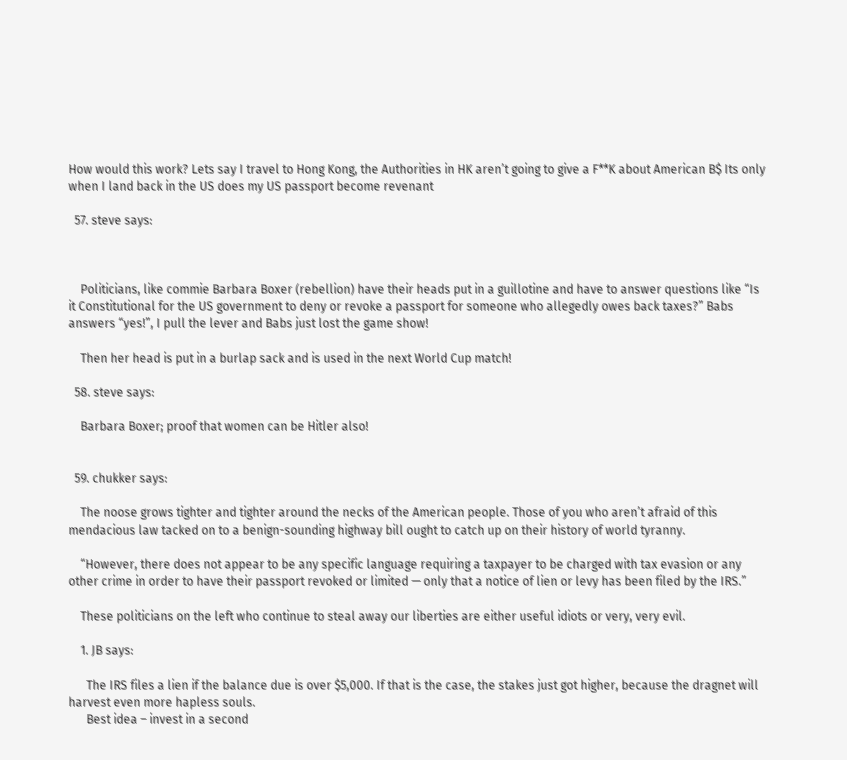How would this work? Lets say I travel to Hong Kong, the Authorities in HK aren’t going to give a F**K about American B$ Its only when I land back in the US does my US passport become revenant

  57. steve says:



    Politicians, like commie Barbara Boxer (rebellion) have their heads put in a guillotine and have to answer questions like “Is it Constitutional for the US government to deny or revoke a passport for someone who allegedly owes back taxes?” Babs answers “yes!”, I pull the lever and Babs just lost the game show!

    Then her head is put in a burlap sack and is used in the next World Cup match!

  58. steve says:

    Barbara Boxer; proof that women can be Hitler also!


  59. chukker says:

    The noose grows tighter and tighter around the necks of the American people. Those of you who aren’t afraid of this mendacious law tacked on to a benign-sounding highway bill ought to catch up on their history of world tyranny.

    “However, there does not appear to be any specific language requiring a taxpayer to be charged with tax evasion or any other crime in order to have their passport revoked or limited — only that a notice of lien or levy has been filed by the IRS.”

    These politicians on the left who continue to steal away our liberties are either useful idiots or very, very evil.

    1. JB says:

      The IRS files a lien if the balance due is over $5,000. If that is the case, the stakes just got higher, because the dragnet will harvest even more hapless souls.
      Best idea – invest in a second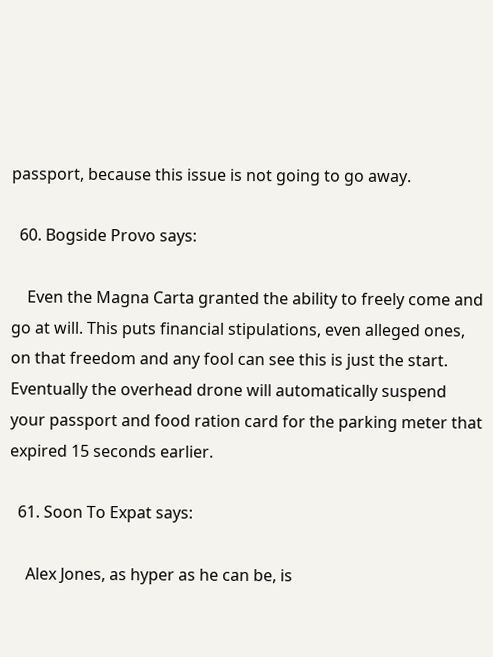passport, because this issue is not going to go away.

  60. Bogside Provo says:

    Even the Magna Carta granted the ability to freely come and go at will. This puts financial stipulations, even alleged ones, on that freedom and any fool can see this is just the start. Eventually the overhead drone will automatically suspend your passport and food ration card for the parking meter that expired 15 seconds earlier.

  61. Soon To Expat says:

    Alex Jones, as hyper as he can be, is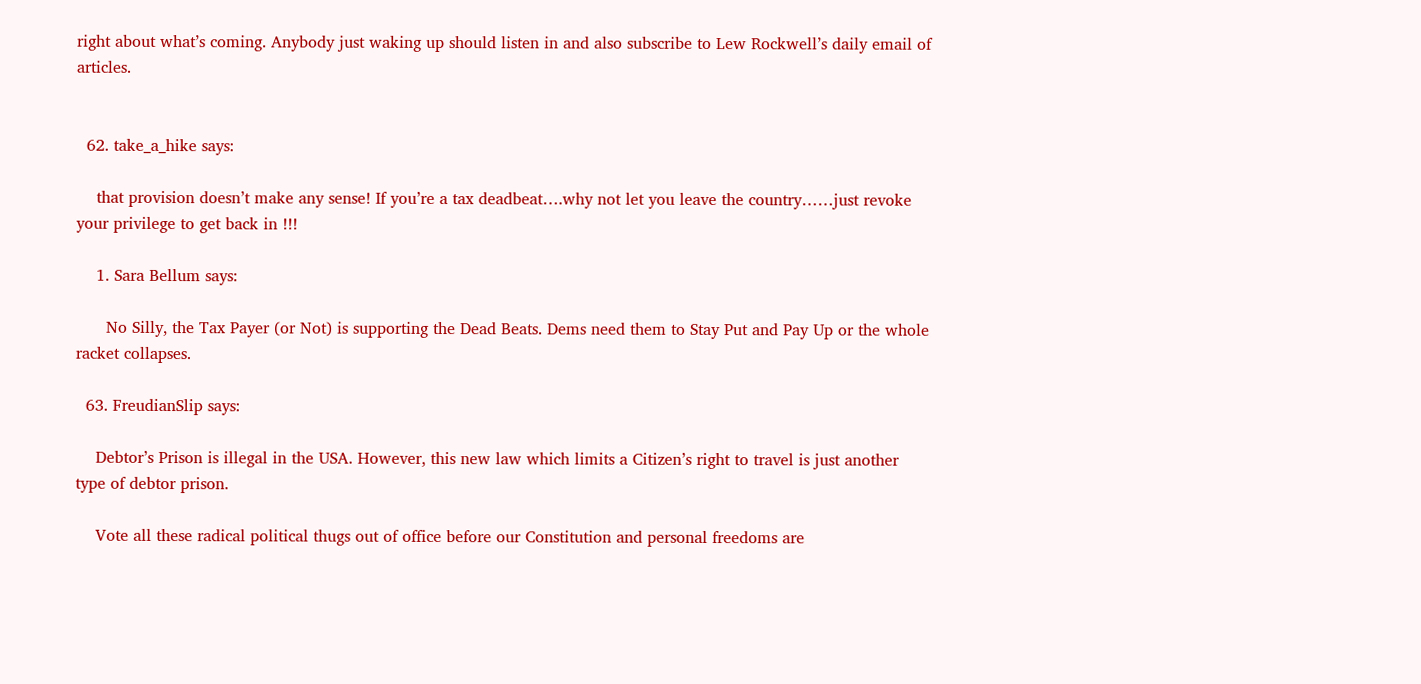right about what’s coming. Anybody just waking up should listen in and also subscribe to Lew Rockwell’s daily email of articles.


  62. take_a_hike says:

    that provision doesn’t make any sense! If you’re a tax deadbeat….why not let you leave the country……just revoke your privilege to get back in !!!

    1. Sara Bellum says:

      No Silly, the Tax Payer (or Not) is supporting the Dead Beats. Dems need them to Stay Put and Pay Up or the whole racket collapses.

  63. FreudianSlip says:

    Debtor’s Prison is illegal in the USA. However, this new law which limits a Citizen’s right to travel is just another type of debtor prison.

    Vote all these radical political thugs out of office before our Constitution and personal freedoms are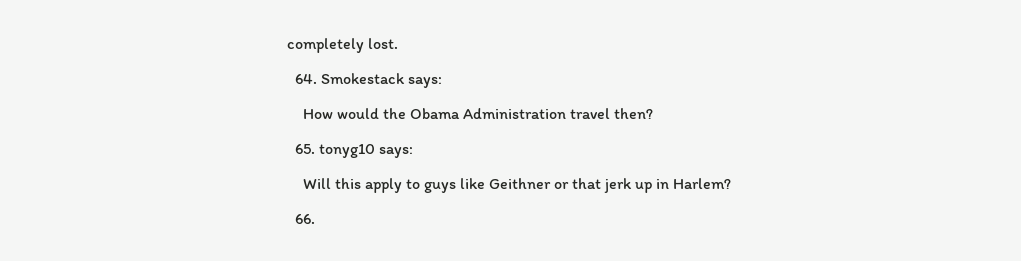completely lost.

  64. Smokestack says:

    How would the Obama Administration travel then?

  65. tonyg10 says:

    Will this apply to guys like Geithner or that jerk up in Harlem?

  66.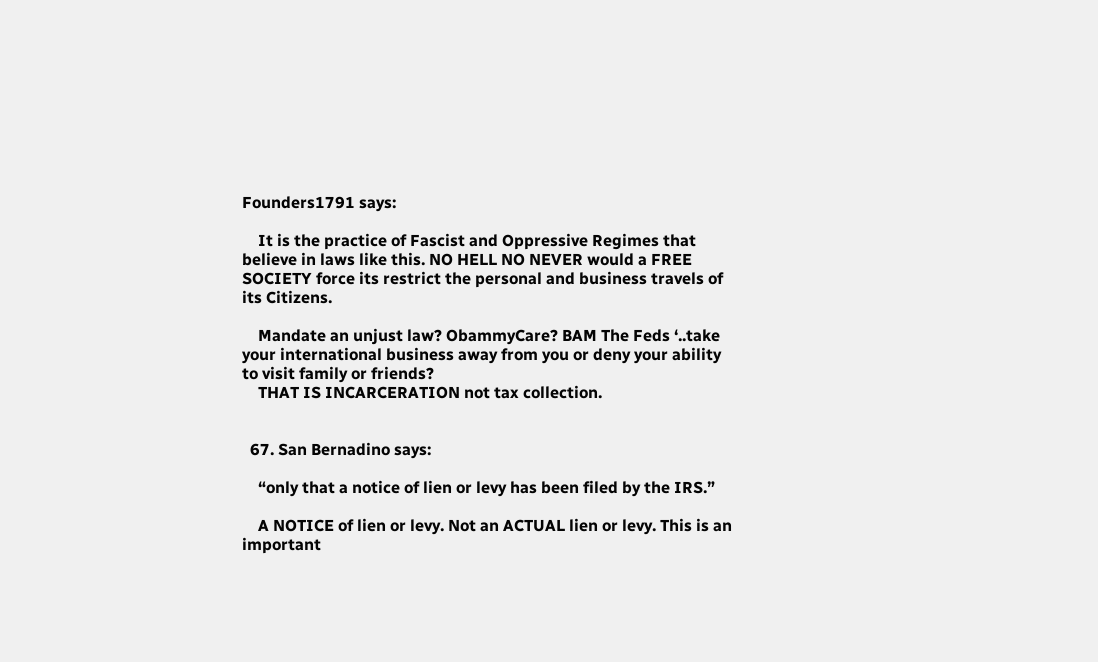Founders1791 says:

    It is the practice of Fascist and Oppressive Regimes that believe in laws like this. NO HELL NO NEVER would a FREE SOCIETY force its restrict the personal and business travels of its Citizens.

    Mandate an unjust law? ObammyCare? BAM The Feds ‘..take your international business away from you or deny your ability to visit family or friends?
    THAT IS INCARCERATION not tax collection.


  67. San Bernadino says:

    “only that a notice of lien or levy has been filed by the IRS.”

    A NOTICE of lien or levy. Not an ACTUAL lien or levy. This is an important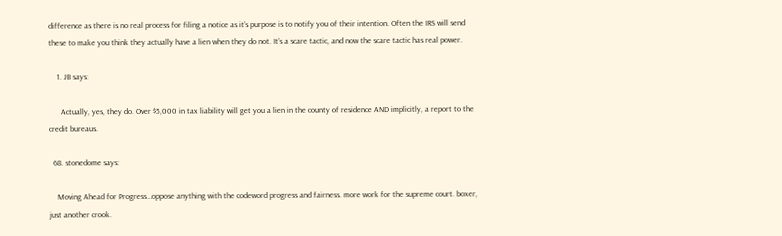difference as there is no real process for filing a notice as it’s purpose is to notify you of their intention. Often the IRS will send these to make you think they actually have a lien when they do not. It’s a scare tactic, and now the scare tactic has real power.

    1. JB says:

      Actually, yes, they do. Over $5,000 in tax liability will get you a lien in the county of residence AND implicitly, a report to the credit bureaus.

  68. stonedome says:

    Moving Ahead for Progress…oppose anything with the codeword progress and fairness. more work for the supreme court. boxer, just another crook.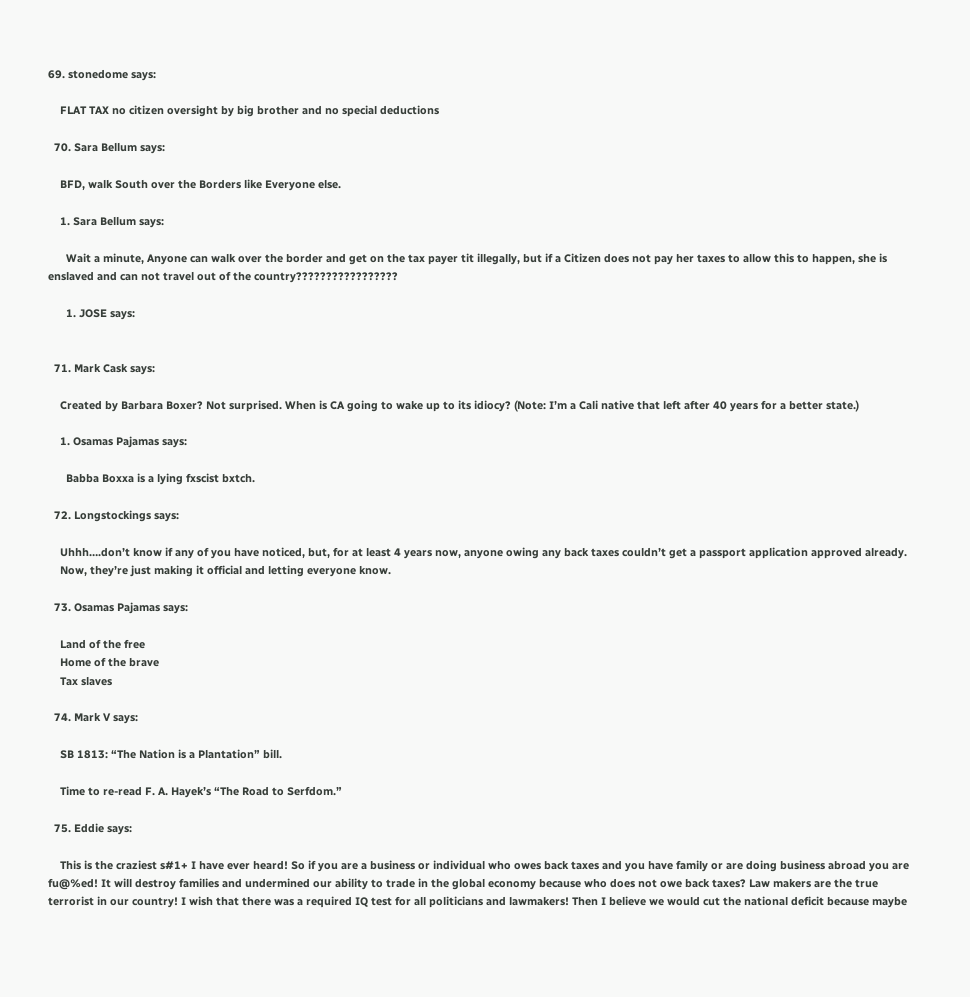69. stonedome says:

    FLAT TAX no citizen oversight by big brother and no special deductions

  70. Sara Bellum says:

    BFD, walk South over the Borders like Everyone else.

    1. Sara Bellum says:

      Wait a minute, Anyone can walk over the border and get on the tax payer tit illegally, but if a Citizen does not pay her taxes to allow this to happen, she is enslaved and can not travel out of the country?????????????????

      1. JOSE says:


  71. Mark Cask says:

    Created by Barbara Boxer? Not surprised. When is CA going to wake up to its idiocy? (Note: I’m a Cali native that left after 40 years for a better state.)

    1. Osamas Pajamas says:

      Babba Boxxa is a lying fxscist bxtch.

  72. Longstockings says:

    Uhhh….don’t know if any of you have noticed, but, for at least 4 years now, anyone owing any back taxes couldn’t get a passport application approved already.
    Now, they’re just making it official and letting everyone know.

  73. Osamas Pajamas says:

    Land of the free
    Home of the brave
    Tax slaves

  74. Mark V says:

    SB 1813: “The Nation is a Plantation” bill.

    Time to re-read F. A. Hayek’s “The Road to Serfdom.”

  75. Eddie says:

    This is the craziest s#1+ I have ever heard! So if you are a business or individual who owes back taxes and you have family or are doing business abroad you are fu@%ed! It will destroy families and undermined our ability to trade in the global economy because who does not owe back taxes? Law makers are the true terrorist in our country! I wish that there was a required IQ test for all politicians and lawmakers! Then I believe we would cut the national deficit because maybe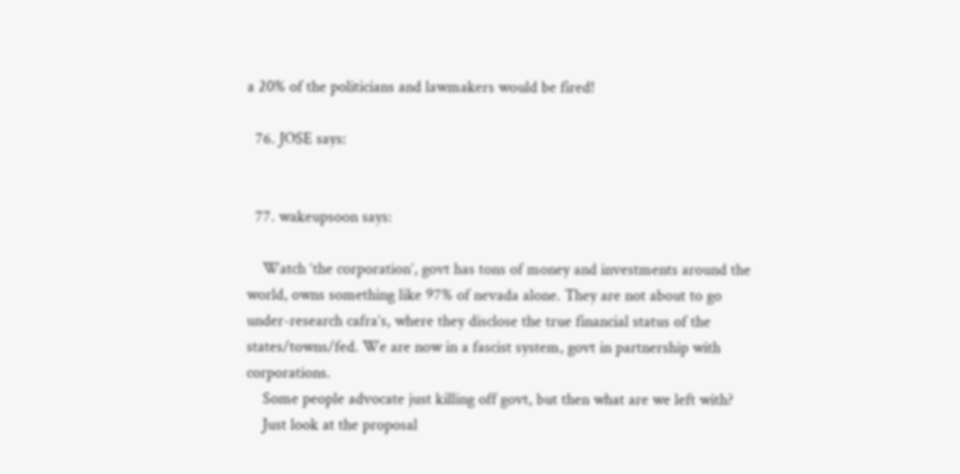a 20% of the politicians and lawmakers would be fired!

  76. JOSE says:


  77. wakeupsoon says:

    Watch ‘the corporation’, govt has tons of money and investments around the world, owns something like 97% of nevada alone. They are not about to go under-research cafra’s, where they disclose the true financial status of the states/towns/fed. We are now in a fascist system, govt in partnership with corporations.
    Some people advocate just killing off govt, but then what are we left with?
    Just look at the proposal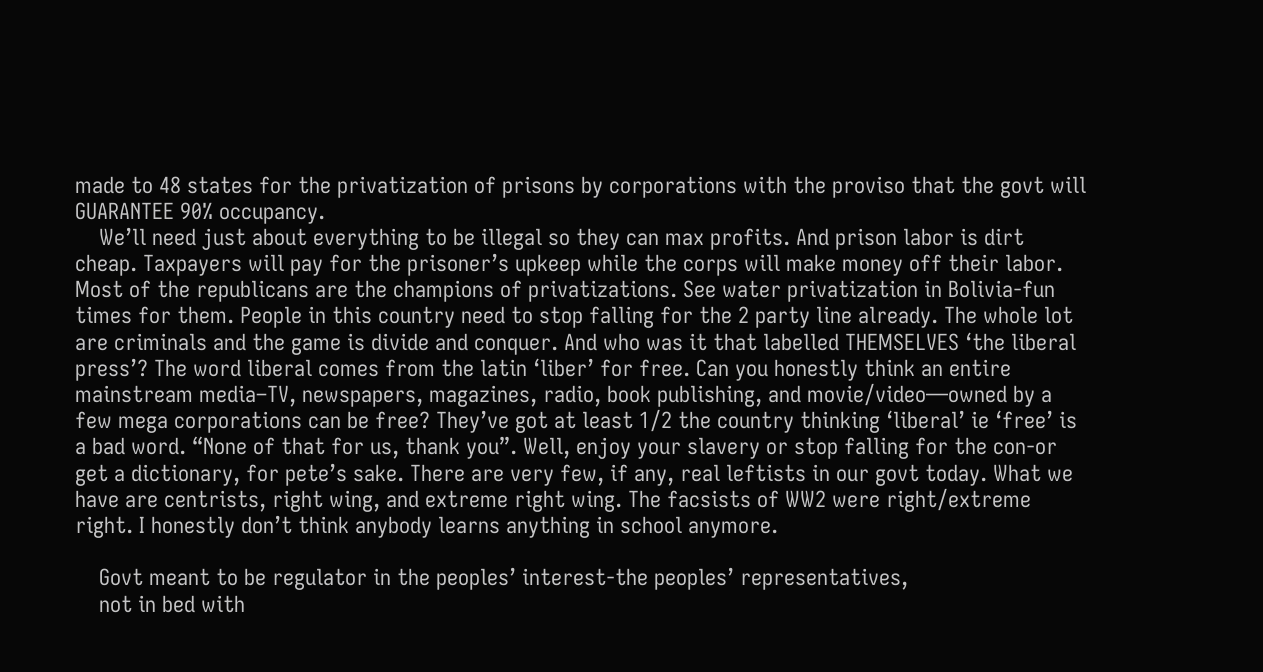made to 48 states for the privatization of prisons by corporations with the proviso that the govt will GUARANTEE 90% occupancy.
    We’ll need just about everything to be illegal so they can max profits. And prison labor is dirt cheap. Taxpayers will pay for the prisoner’s upkeep while the corps will make money off their labor. Most of the republicans are the champions of privatizations. See water privatization in Bolivia-fun times for them. People in this country need to stop falling for the 2 party line already. The whole lot are criminals and the game is divide and conquer. And who was it that labelled THEMSELVES ‘the liberal press’? The word liberal comes from the latin ‘liber’ for free. Can you honestly think an entire mainstream media–TV, newspapers, magazines, radio, book publishing, and movie/video—owned by a few mega corporations can be free? They’ve got at least 1/2 the country thinking ‘liberal’ ie ‘free’ is a bad word. “None of that for us, thank you”. Well, enjoy your slavery or stop falling for the con-or get a dictionary, for pete’s sake. There are very few, if any, real leftists in our govt today. What we have are centrists, right wing, and extreme right wing. The facsists of WW2 were right/extreme right. I honestly don’t think anybody learns anything in school anymore.

    Govt meant to be regulator in the peoples’ interest-the peoples’ representatives,
    not in bed with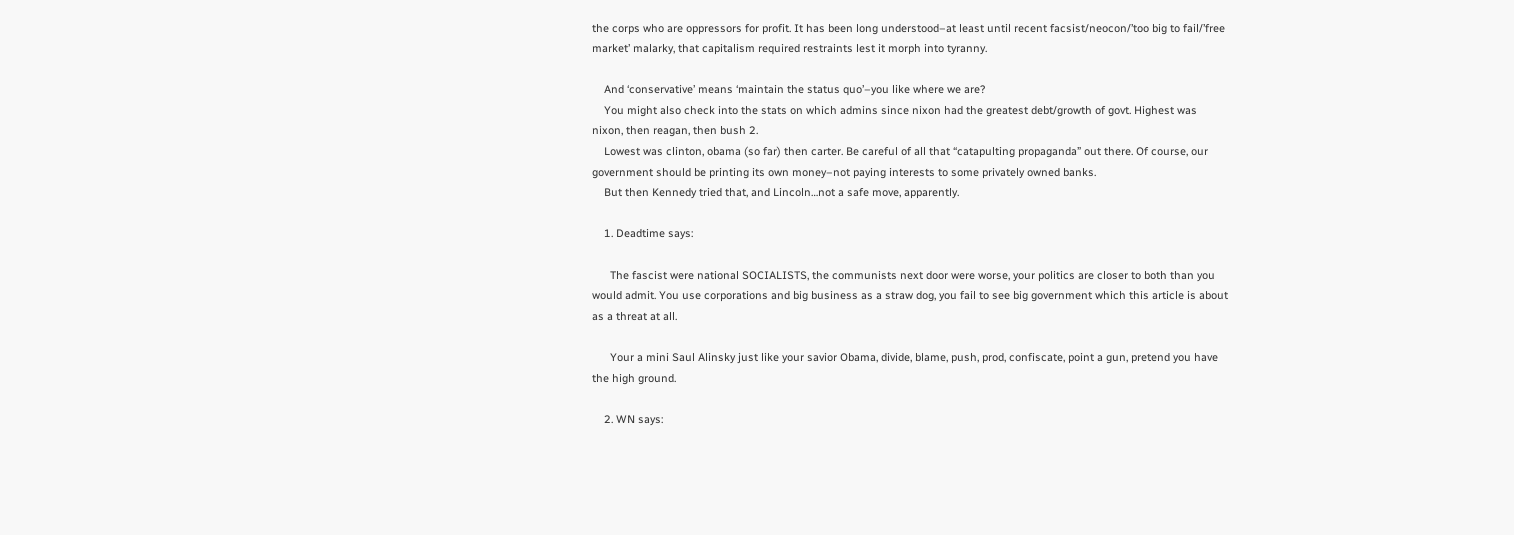the corps who are oppressors for profit. It has been long understood–at least until recent facsist/neocon/’too big to fail/’free market’ malarky, that capitalism required restraints lest it morph into tyranny.

    And ‘conservative’ means ‘maintain the status quo’–you like where we are?
    You might also check into the stats on which admins since nixon had the greatest debt/growth of govt. Highest was nixon, then reagan, then bush 2.
    Lowest was clinton, obama (so far) then carter. Be careful of all that “catapulting propaganda” out there. Of course, our government should be printing its own money–not paying interests to some privately owned banks.
    But then Kennedy tried that, and Lincoln…not a safe move, apparently.

    1. Deadtime says:

      The fascist were national SOCIALISTS, the communists next door were worse, your politics are closer to both than you would admit. You use corporations and big business as a straw dog, you fail to see big government which this article is about as a threat at all.

      Your a mini Saul Alinsky just like your savior Obama, divide, blame, push, prod, confiscate, point a gun, pretend you have the high ground.

    2. WN says: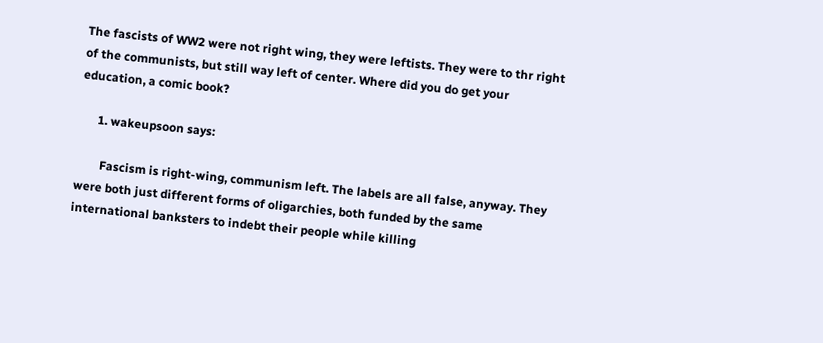The fascists of WW2 were not right wing, they were leftists. They were to thr right of the communists, but still way left of center. Where did you do get your education, a comic book?

      1. wakeupsoon says:

        Fascism is right-wing, communism left. The labels are all false, anyway. They were both just different forms of oligarchies, both funded by the same international banksters to indebt their people while killing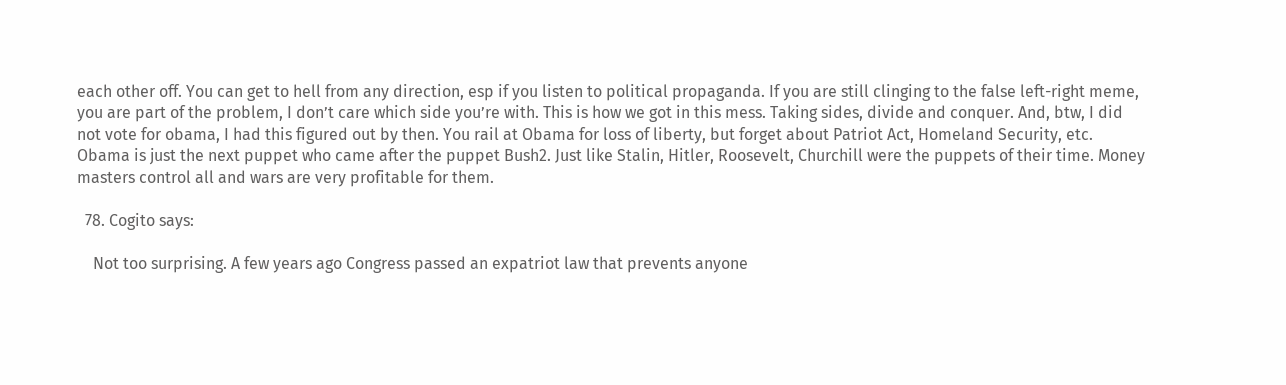each other off. You can get to hell from any direction, esp if you listen to political propaganda. If you are still clinging to the false left-right meme, you are part of the problem, I don’t care which side you’re with. This is how we got in this mess. Taking sides, divide and conquer. And, btw, I did not vote for obama, I had this figured out by then. You rail at Obama for loss of liberty, but forget about Patriot Act, Homeland Security, etc. Obama is just the next puppet who came after the puppet Bush2. Just like Stalin, Hitler, Roosevelt, Churchill were the puppets of their time. Money masters control all and wars are very profitable for them.

  78. Cogito says:

    Not too surprising. A few years ago Congress passed an expatriot law that prevents anyone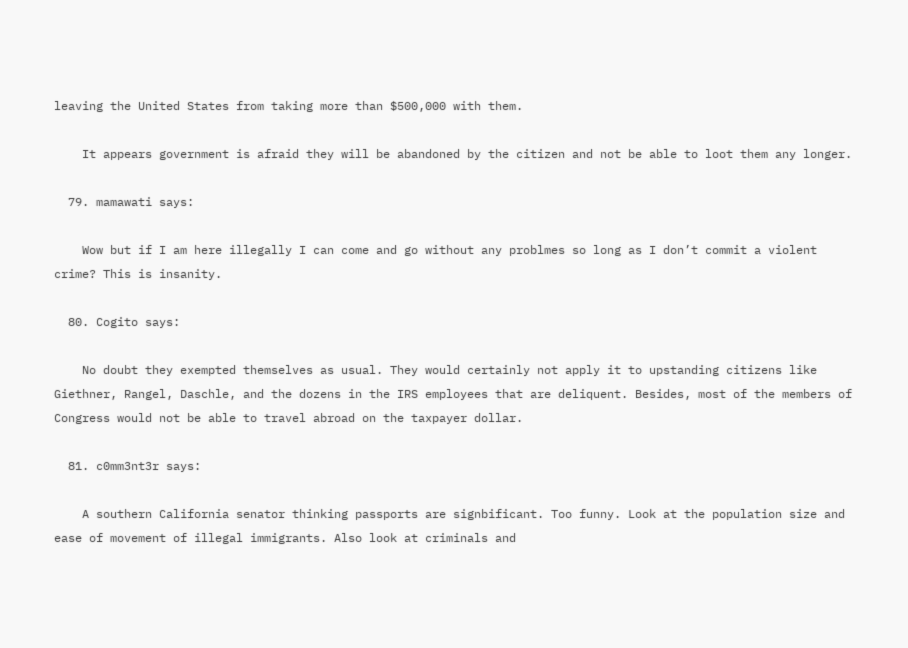leaving the United States from taking more than $500,000 with them.

    It appears government is afraid they will be abandoned by the citizen and not be able to loot them any longer.

  79. mamawati says:

    Wow but if I am here illegally I can come and go without any problmes so long as I don’t commit a violent crime? This is insanity.

  80. Cogito says:

    No doubt they exempted themselves as usual. They would certainly not apply it to upstanding citizens like Giethner, Rangel, Daschle, and the dozens in the IRS employees that are deliquent. Besides, most of the members of Congress would not be able to travel abroad on the taxpayer dollar.

  81. c0mm3nt3r says:

    A southern California senator thinking passports are signbificant. Too funny. Look at the population size and ease of movement of illegal immigrants. Also look at criminals and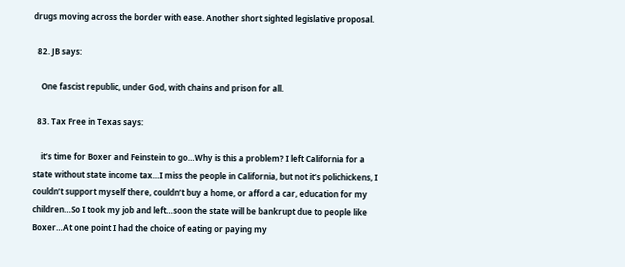drugs moving across the border with ease. Another short sighted legislative proposal.

  82. JB says:

    One fascist republic, under God, with chains and prison for all.

  83. Tax Free in Texas says:

    it’s time for Boxer and Feinstein to go…Why is this a problem? I left California for a state without state income tax…I miss the people in California, but not it’s polichickens, I couldn’t support myself there, couldn’t buy a home, or afford a car, education for my children…So I took my job and left…soon the state will be bankrupt due to people like Boxer…At one point I had the choice of eating or paying my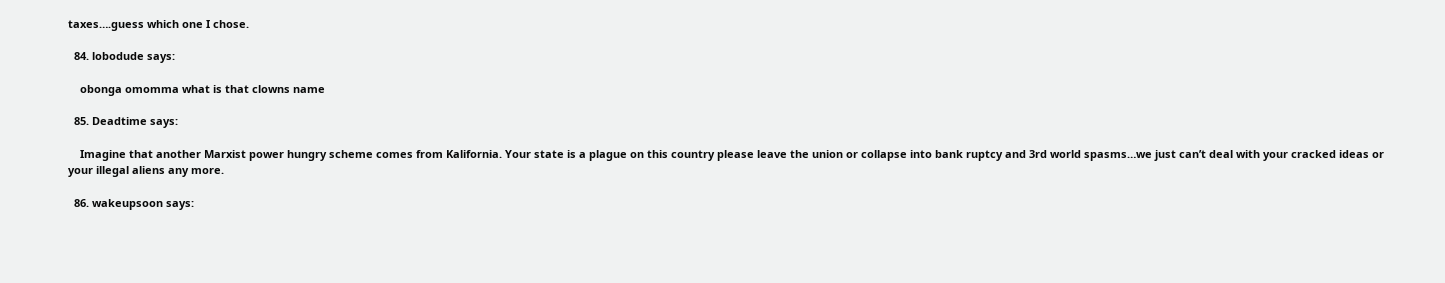taxes….guess which one I chose.

  84. lobodude says:

    obonga omomma what is that clowns name

  85. Deadtime says:

    Imagine that another Marxist power hungry scheme comes from Kalifornia. Your state is a plague on this country please leave the union or collapse into bank ruptcy and 3rd world spasms…we just can’t deal with your cracked ideas or your illegal aliens any more.

  86. wakeupsoon says: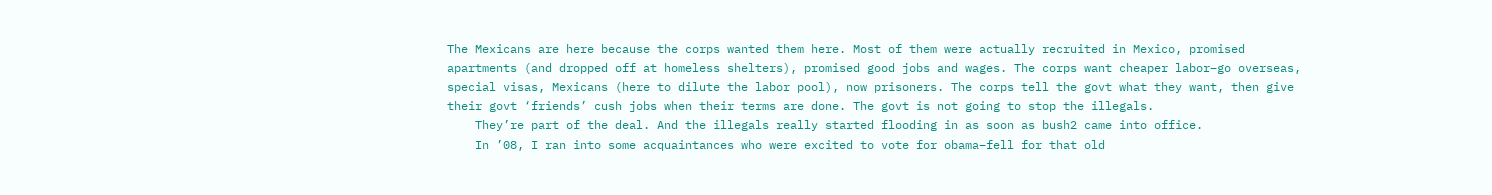The Mexicans are here because the corps wanted them here. Most of them were actually recruited in Mexico, promised apartments (and dropped off at homeless shelters), promised good jobs and wages. The corps want cheaper labor–go overseas, special visas, Mexicans (here to dilute the labor pool), now prisoners. The corps tell the govt what they want, then give their govt ‘friends’ cush jobs when their terms are done. The govt is not going to stop the illegals.
    They’re part of the deal. And the illegals really started flooding in as soon as bush2 came into office.
    In ’08, I ran into some acquaintances who were excited to vote for obama–fell for that old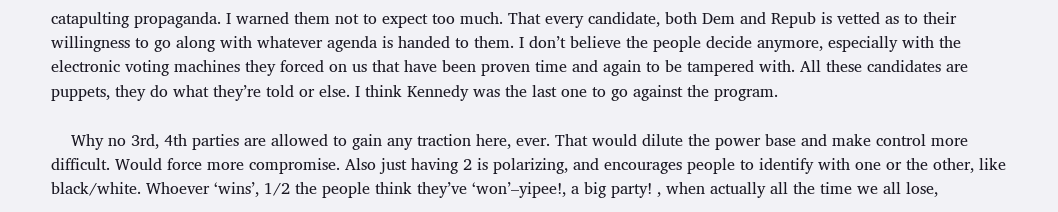catapulting propaganda. I warned them not to expect too much. That every candidate, both Dem and Repub is vetted as to their willingness to go along with whatever agenda is handed to them. I don’t believe the people decide anymore, especially with the electronic voting machines they forced on us that have been proven time and again to be tampered with. All these candidates are puppets, they do what they’re told or else. I think Kennedy was the last one to go against the program.

    Why no 3rd, 4th parties are allowed to gain any traction here, ever. That would dilute the power base and make control more difficult. Would force more compromise. Also just having 2 is polarizing, and encourages people to identify with one or the other, like black/white. Whoever ‘wins’, 1/2 the people think they’ve ‘won’–yipee!, a big party! , when actually all the time we all lose,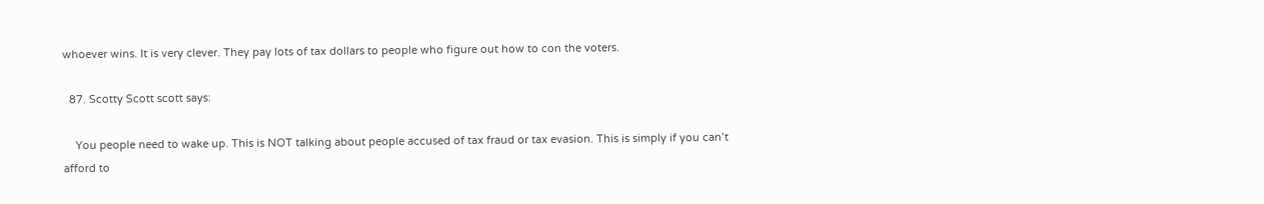whoever wins. It is very clever. They pay lots of tax dollars to people who figure out how to con the voters.

  87. Scotty Scott scott says:

    You people need to wake up. This is NOT talking about people accused of tax fraud or tax evasion. This is simply if you can’t afford to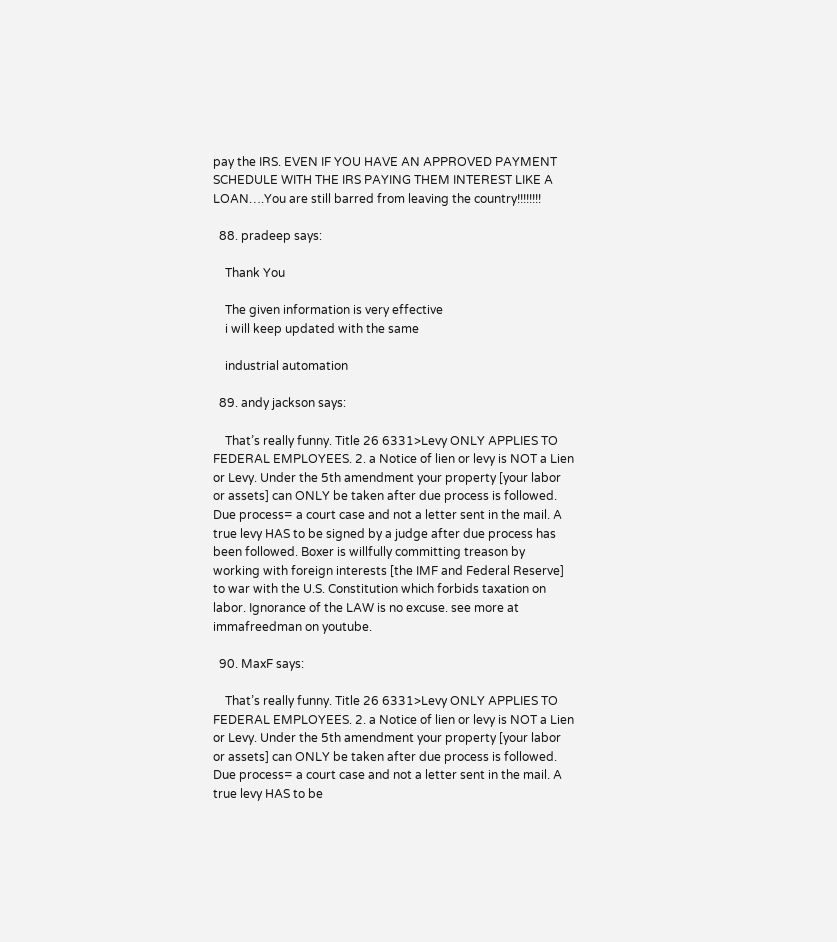pay the IRS. EVEN IF YOU HAVE AN APPROVED PAYMENT SCHEDULE WITH THE IRS PAYING THEM INTEREST LIKE A LOAN….You are still barred from leaving the country!!!!!!!!

  88. pradeep says:

    Thank You

    The given information is very effective
    i will keep updated with the same

    industrial automation

  89. andy jackson says:

    That’s really funny. Title 26 6331>Levy ONLY APPLIES TO FEDERAL EMPLOYEES. 2. a Notice of lien or levy is NOT a Lien or Levy. Under the 5th amendment your property [your labor or assets] can ONLY be taken after due process is followed. Due process= a court case and not a letter sent in the mail. A true levy HAS to be signed by a judge after due process has been followed. Boxer is willfully committing treason by working with foreign interests [the IMF and Federal Reserve] to war with the U.S. Constitution which forbids taxation on labor. Ignorance of the LAW is no excuse. see more at immafreedman on youtube.

  90. MaxF says:

    That’s really funny. Title 26 6331>Levy ONLY APPLIES TO FEDERAL EMPLOYEES. 2. a Notice of lien or levy is NOT a Lien or Levy. Under the 5th amendment your property [your labor or assets] can ONLY be taken after due process is followed. Due process= a court case and not a letter sent in the mail. A true levy HAS to be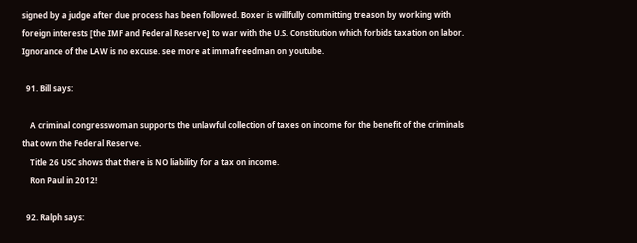signed by a judge after due process has been followed. Boxer is willfully committing treason by working with foreign interests [the IMF and Federal Reserve] to war with the U.S. Constitution which forbids taxation on labor. Ignorance of the LAW is no excuse. see more at immafreedman on youtube.

  91. Bill says:

    A criminal congresswoman supports the unlawful collection of taxes on income for the benefit of the criminals that own the Federal Reserve.
    Title 26 USC shows that there is NO liability for a tax on income.
    Ron Paul in 2012!

  92. Ralph says: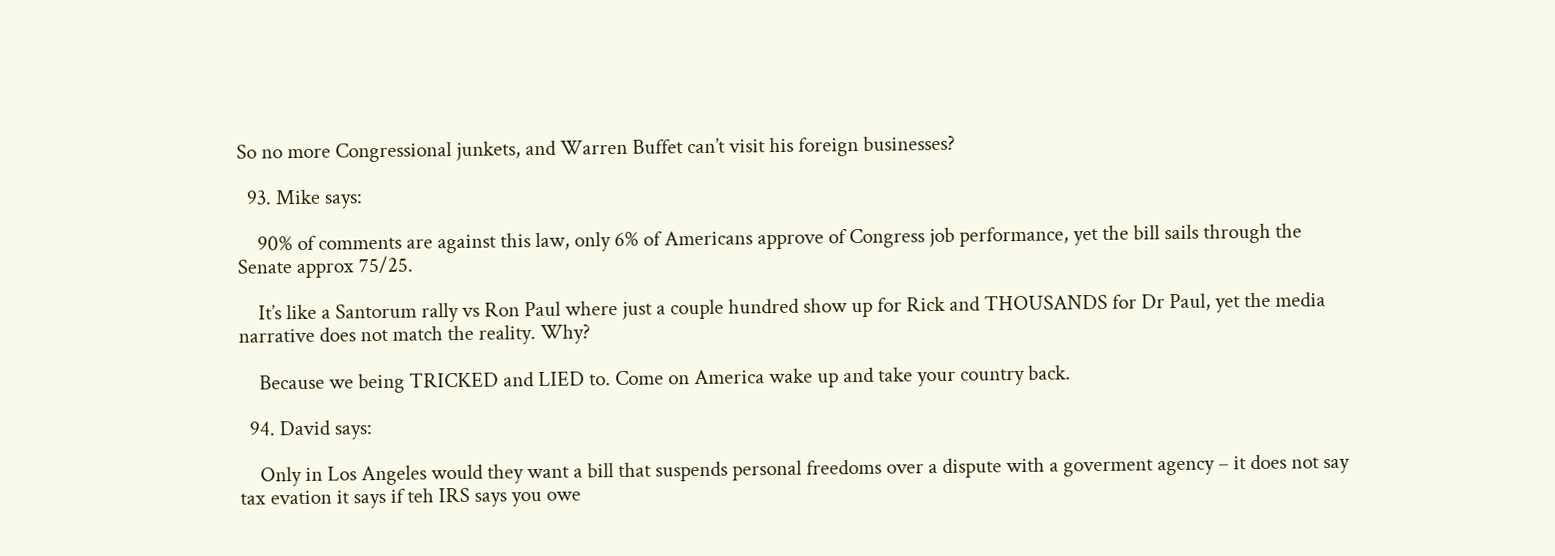So no more Congressional junkets, and Warren Buffet can’t visit his foreign businesses?

  93. Mike says:

    90% of comments are against this law, only 6% of Americans approve of Congress job performance, yet the bill sails through the Senate approx 75/25.

    It’s like a Santorum rally vs Ron Paul where just a couple hundred show up for Rick and THOUSANDS for Dr Paul, yet the media narrative does not match the reality. Why?

    Because we being TRICKED and LIED to. Come on America wake up and take your country back.

  94. David says:

    Only in Los Angeles would they want a bill that suspends personal freedoms over a dispute with a goverment agency – it does not say tax evation it says if teh IRS says you owe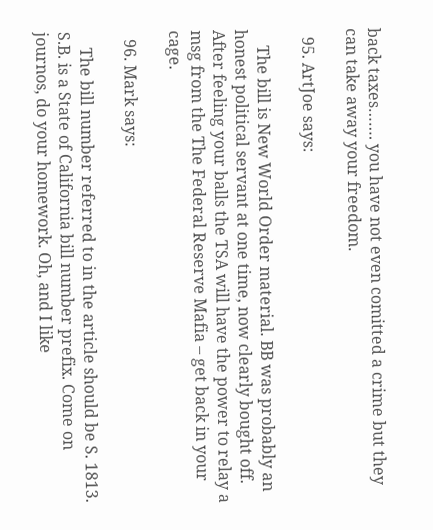back taxes……. you have not even comitted a crime but they can take away your freedom.

  95. ArtJoe says:

    The bill is New World Order material. BB was probably an honest political servant at one time, now clearly bought off. After feeling your balls the TSA will have the power to relay a msg from the The Federal Reserve Mafia – get back in your cage.

  96. Mark says:

    The bill number referred to in the article should be S. 1813. S.B. is a State of California bill number prefix. Come on journos, do your homework. Oh, and I like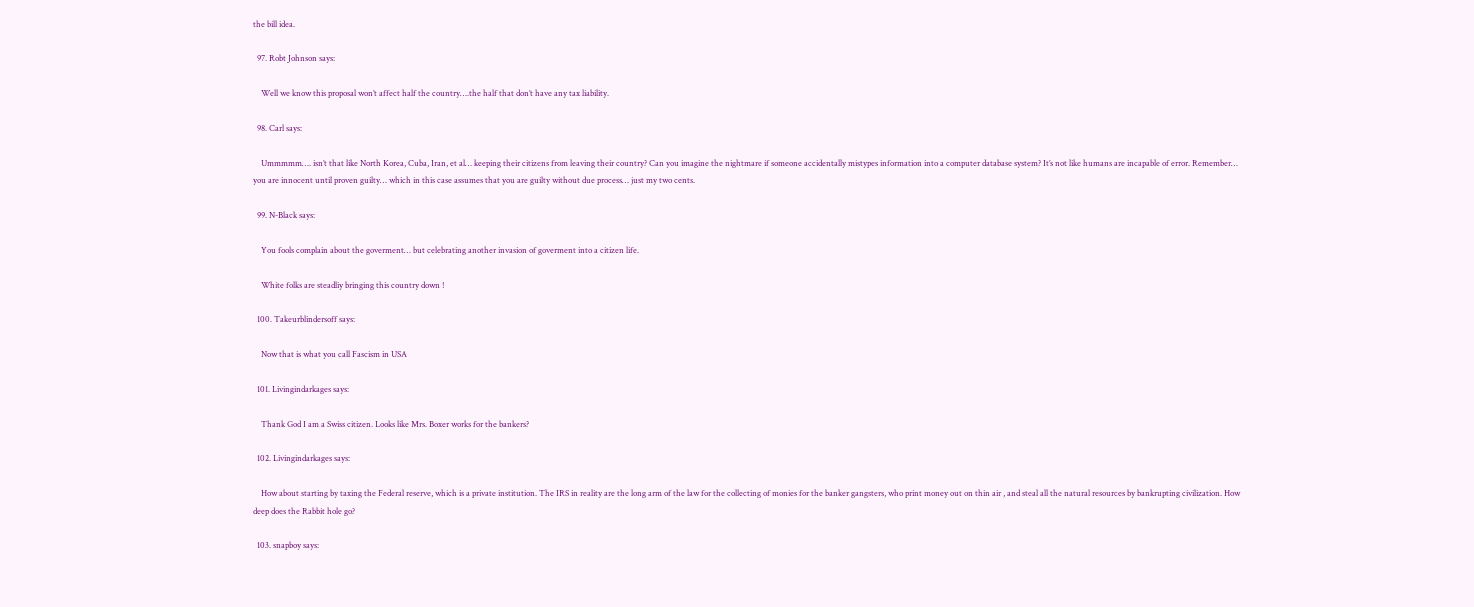the bill idea.

  97. Robt Johnson says:

    Well we know this proposal won’t affect half the country….the half that don’t have any tax liability.

  98. Carl says:

    Ummmmm…. isn’t that like North Korea, Cuba, Iran, et al… keeping their citizens from leaving their country? Can you imagine the nightmare if someone accidentally mistypes information into a computer database system? It’s not like humans are incapable of error. Remember… you are innocent until proven guilty… which in this case assumes that you are guilty without due process… just my two cents.

  99. N-Black says:

    You fools complain about the goverment… but celebrating another invasion of goverment into a citizen life.

    White folks are steadliy bringing this country down !

  100. Takeurblindersoff says:

    Now that is what you call Fascism in USA

  101. Livingindarkages says:

    Thank God I am a Swiss citizen. Looks like Mrs. Boxer works for the bankers?

  102. Livingindarkages says:

    How about starting by taxing the Federal reserve, which is a private institution. The IRS in reality are the long arm of the law for the collecting of monies for the banker gangsters, who print money out on thin air , and steal all the natural resources by bankrupting civilization. How deep does the Rabbit hole go?

  103. snapboy says: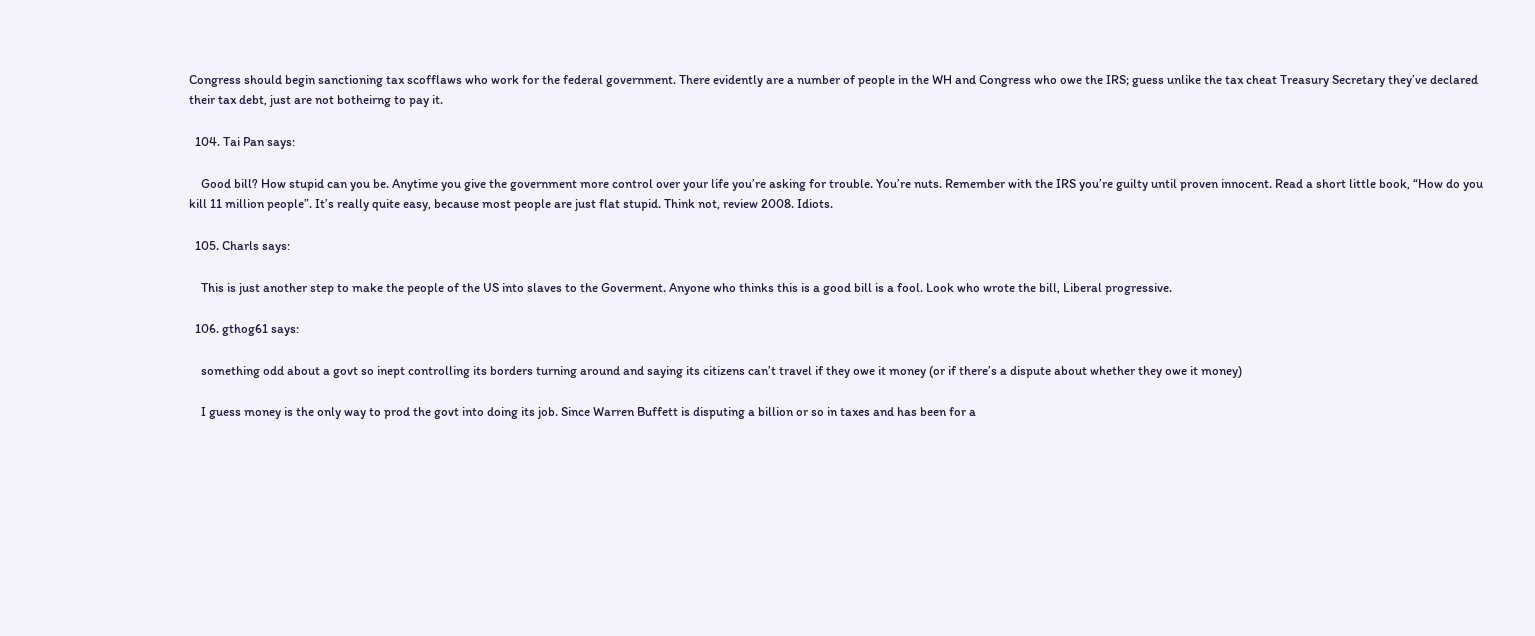Congress should begin sanctioning tax scofflaws who work for the federal government. There evidently are a number of people in the WH and Congress who owe the IRS; guess unlike the tax cheat Treasury Secretary they’ve declared their tax debt, just are not botheirng to pay it.

  104. Tai Pan says:

    Good bill? How stupid can you be. Anytime you give the government more control over your life you’re asking for trouble. You’re nuts. Remember with the IRS you’re guilty until proven innocent. Read a short little book, “How do you kill 11 million people”. It’s really quite easy, because most people are just flat stupid. Think not, review 2008. Idiots.

  105. Charls says:

    This is just another step to make the people of the US into slaves to the Goverment. Anyone who thinks this is a good bill is a fool. Look who wrote the bill, Liberal progressive.

  106. gthog61 says:

    something odd about a govt so inept controlling its borders turning around and saying its citizens can’t travel if they owe it money (or if there’s a dispute about whether they owe it money)

    I guess money is the only way to prod the govt into doing its job. Since Warren Buffett is disputing a billion or so in taxes and has been for a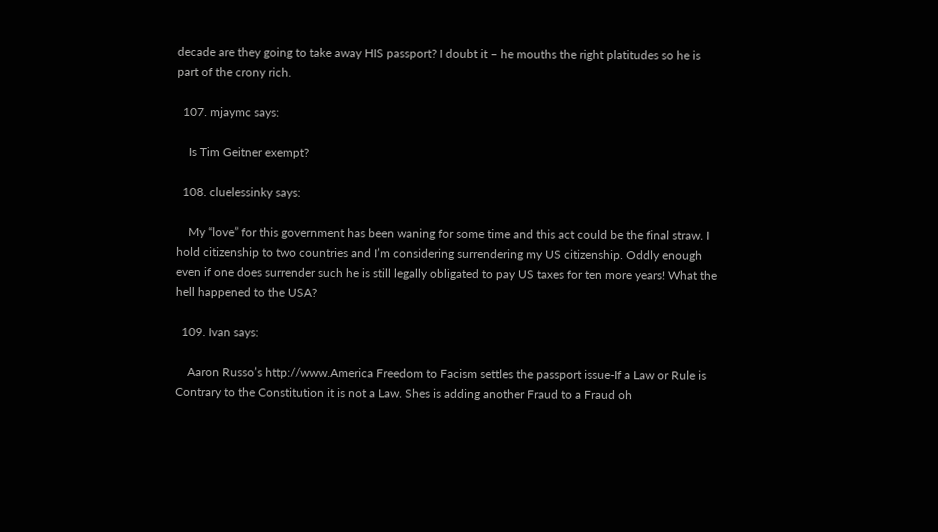decade are they going to take away HIS passport? I doubt it – he mouths the right platitudes so he is part of the crony rich.

  107. mjaymc says:

    Is Tim Geitner exempt?

  108. cluelessinky says:

    My “love” for this government has been waning for some time and this act could be the final straw. I hold citizenship to two countries and I’m considering surrendering my US citizenship. Oddly enough even if one does surrender such he is still legally obligated to pay US taxes for ten more years! What the hell happened to the USA?

  109. Ivan says:

    Aaron Russo’s http://www.America Freedom to Facism settles the passport issue-If a Law or Rule is Contrary to the Constitution it is not a Law. Shes is adding another Fraud to a Fraud oh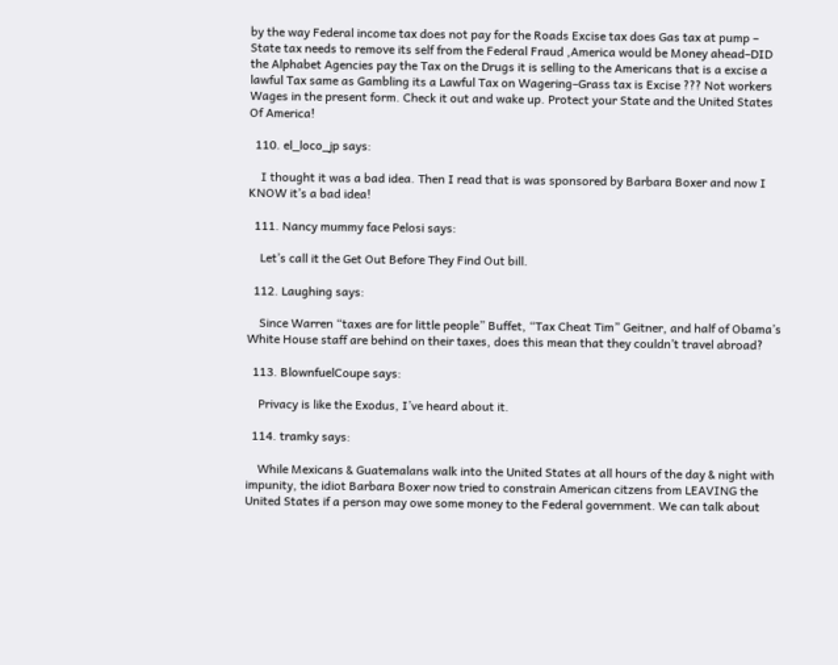by the way Federal income tax does not pay for the Roads Excise tax does Gas tax at pump – State tax needs to remove its self from the Federal Fraud ,America would be Money ahead–DID the Alphabet Agencies pay the Tax on the Drugs it is selling to the Americans that is a excise a lawful Tax same as Gambling its a Lawful Tax on Wagering–Grass tax is Excise ??? Not workers Wages in the present form. Check it out and wake up. Protect your State and the United States Of America!

  110. el_loco_jp says:

    I thought it was a bad idea. Then I read that is was sponsored by Barbara Boxer and now I KNOW it’s a bad idea!

  111. Nancy mummy face Pelosi says:

    Let’s call it the Get Out Before They Find Out bill.

  112. Laughing says:

    Since Warren “taxes are for little people” Buffet, “Tax Cheat Tim” Geitner, and half of Obama’s White House staff are behind on their taxes, does this mean that they couldn’t travel abroad?

  113. BlownfuelCoupe says:

    Privacy is like the Exodus, I’ve heard about it.

  114. tramky says:

    While Mexicans & Guatemalans walk into the United States at all hours of the day & night with impunity, the idiot Barbara Boxer now tried to constrain American citzens from LEAVING the United States if a person may owe some money to the Federal government. We can talk about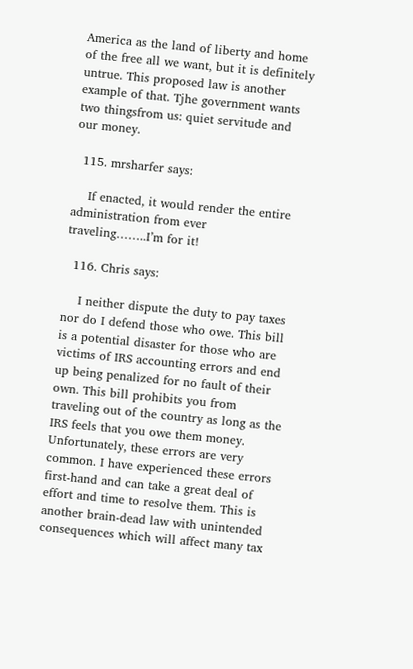America as the land of liberty and home of the free all we want, but it is definitely untrue. This proposed law is another example of that. Tjhe government wants two thingsfrom us: quiet servitude and our money.

  115. mrsharfer says:

    If enacted, it would render the entire administration from ever traveling……..I’m for it!

  116. Chris says:

    I neither dispute the duty to pay taxes nor do I defend those who owe. This bill is a potential disaster for those who are victims of IRS accounting errors and end up being penalized for no fault of their own. This bill prohibits you from traveling out of the country as long as the IRS feels that you owe them money. Unfortunately, these errors are very common. I have experienced these errors first-hand and can take a great deal of effort and time to resolve them. This is another brain-dead law with unintended consequences which will affect many tax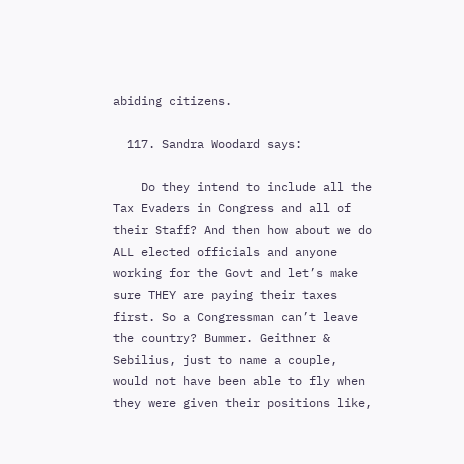abiding citizens.

  117. Sandra Woodard says:

    Do they intend to include all the Tax Evaders in Congress and all of their Staff? And then how about we do ALL elected officials and anyone working for the Govt and let’s make sure THEY are paying their taxes first. So a Congressman can’t leave the country? Bummer. Geithner & Sebilius, just to name a couple, would not have been able to fly when they were given their positions like,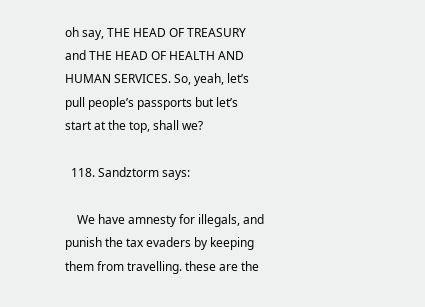oh say, THE HEAD OF TREASURY and THE HEAD OF HEALTH AND HUMAN SERVICES. So, yeah, let’s pull people’s passports but let’s start at the top, shall we?

  118. Sandztorm says:

    We have amnesty for illegals, and punish the tax evaders by keeping them from travelling. these are the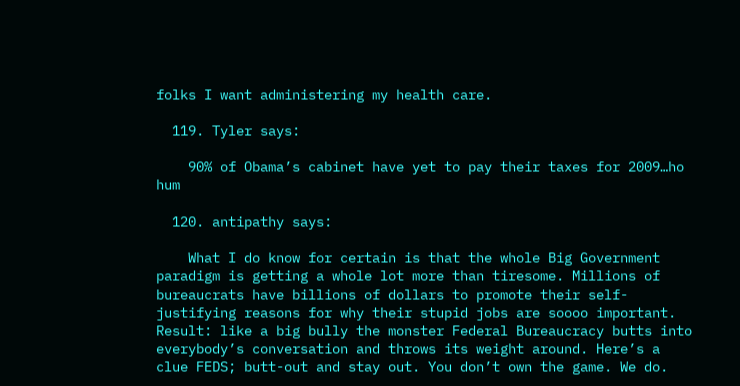folks I want administering my health care.

  119. Tyler says:

    90% of Obama’s cabinet have yet to pay their taxes for 2009…ho hum

  120. antipathy says:

    What I do know for certain is that the whole Big Government paradigm is getting a whole lot more than tiresome. Millions of bureaucrats have billions of dollars to promote their self-justifying reasons for why their stupid jobs are soooo important. Result: like a big bully the monster Federal Bureaucracy butts into everybody’s conversation and throws its weight around. Here’s a clue FEDS; butt-out and stay out. You don’t own the game. We do.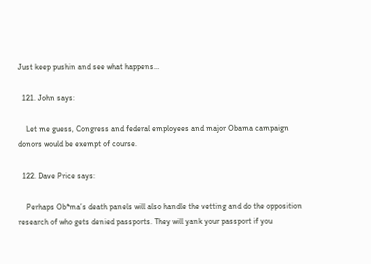Just keep pushin and see what happens…

  121. John says:

    Let me guess, Congress and federal employees and major Obama campaign donors would be exempt of course.

  122. Dave Price says:

    Perhaps Ob*ma’s death panels will also handle the vetting and do the opposition research of who gets denied passports. They will yank your passport if you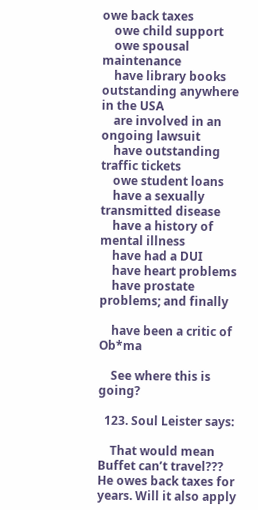owe back taxes
    owe child support
    owe spousal maintenance
    have library books outstanding anywhere in the USA
    are involved in an ongoing lawsuit
    have outstanding traffic tickets
    owe student loans
    have a sexually transmitted disease
    have a history of mental illness
    have had a DUI
    have heart problems
    have prostate problems; and finally

    have been a critic of Ob*ma

    See where this is going?

  123. Soul Leister says:

    That would mean Buffet can’t travel??? He owes back taxes for years. Will it also apply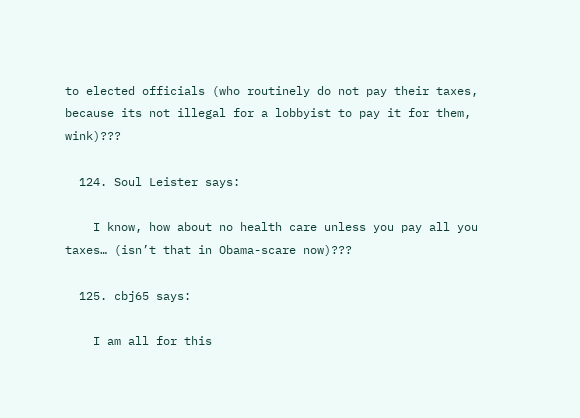to elected officials (who routinely do not pay their taxes, because its not illegal for a lobbyist to pay it for them, wink)???

  124. Soul Leister says:

    I know, how about no health care unless you pay all you taxes… (isn’t that in Obama-scare now)???

  125. cbj65 says:

    I am all for this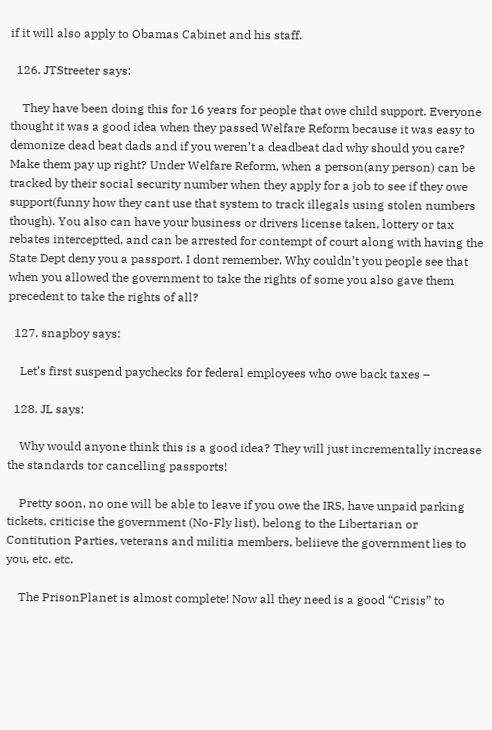if it will also apply to Obamas Cabinet and his staff.

  126. JTStreeter says:

    They have been doing this for 16 years for people that owe child support. Everyone thought it was a good idea when they passed Welfare Reform because it was easy to demonize dead beat dads and if you weren’t a deadbeat dad why should you care? Make them pay up right? Under Welfare Reform, when a person(any person) can be tracked by their social security number when they apply for a job to see if they owe support(funny how they cant use that system to track illegals using stolen numbers though). You also can have your business or drivers license taken, lottery or tax rebates interceptted, and can be arrested for contempt of court along with having the State Dept deny you a passport. I dont remember. Why couldn’t you people see that when you allowed the government to take the rights of some you also gave them precedent to take the rights of all?

  127. snapboy says:

    Let’s first suspend paychecks for federal employees who owe back taxes –

  128. JL says:

    Why would anyone think this is a good idea? They will just incrementally increase the standards tor cancelling passports!

    Pretty soon, no one will be able to leave if you owe the IRS, have unpaid parking tickets, criticise the government (No-Fly list), belong to the Libertarian or Contitution Parties, veterans and militia members, beliieve the government lies to you, etc. etc.

    The PrisonPlanet is almost complete! Now all they need is a good “Crisis” to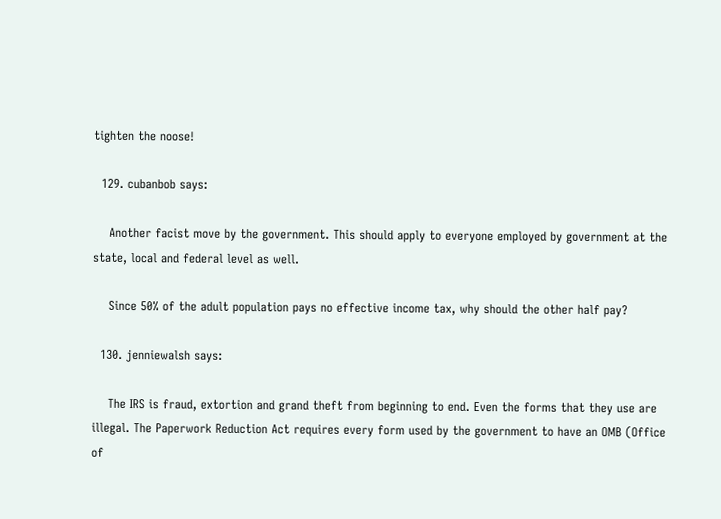tighten the noose!

  129. cubanbob says:

    Another facist move by the government. This should apply to everyone employed by government at the state, local and federal level as well.

    Since 50% of the adult population pays no effective income tax, why should the other half pay?

  130. jenniewalsh says:

    The IRS is fraud, extortion and grand theft from beginning to end. Even the forms that they use are illegal. The Paperwork Reduction Act requires every form used by the government to have an OMB (Office of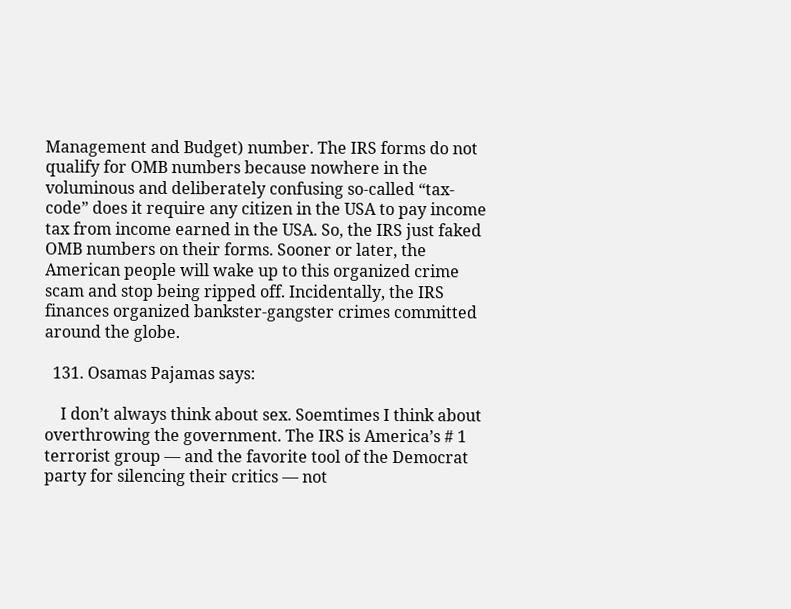Management and Budget) number. The IRS forms do not qualify for OMB numbers because nowhere in the voluminous and deliberately confusing so-called “tax-code” does it require any citizen in the USA to pay income tax from income earned in the USA. So, the IRS just faked OMB numbers on their forms. Sooner or later, the American people will wake up to this organized crime scam and stop being ripped off. Incidentally, the IRS finances organized bankster-gangster crimes committed around the globe.

  131. Osamas Pajamas says:

    I don’t always think about sex. Soemtimes I think about overthrowing the government. The IRS is America’s # 1 terrorist group — and the favorite tool of the Democrat party for silencing their critics — not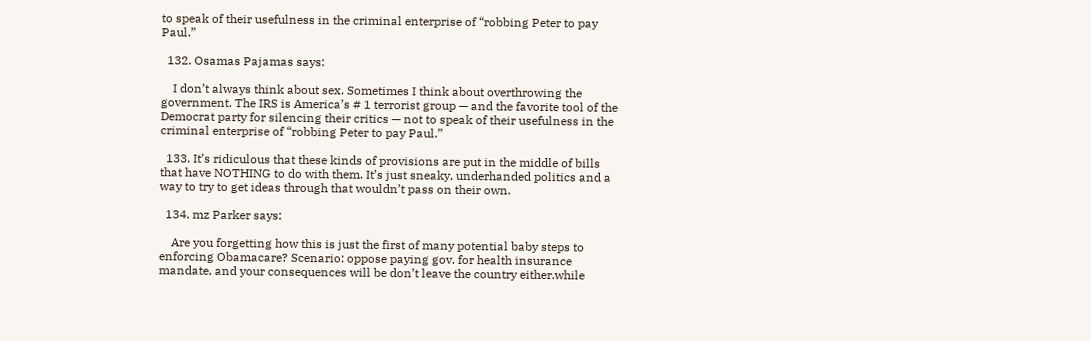to speak of their usefulness in the criminal enterprise of “robbing Peter to pay Paul.”

  132. Osamas Pajamas says:

    I don’t always think about sex. Sometimes I think about overthrowing the government. The IRS is America’s # 1 terrorist group — and the favorite tool of the Democrat party for silencing their critics — not to speak of their usefulness in the criminal enterprise of “robbing Peter to pay Paul.”

  133. It’s ridiculous that these kinds of provisions are put in the middle of bills that have NOTHING to do with them. It’s just sneaky, underhanded politics and a way to try to get ideas through that wouldn’t pass on their own.

  134. mz Parker says:

    Are you forgetting how this is just the first of many potential baby steps to enforcing Obamacare? Scenario: oppose paying gov. for health insurance mandate, and your consequences will be don’t leave the country either.while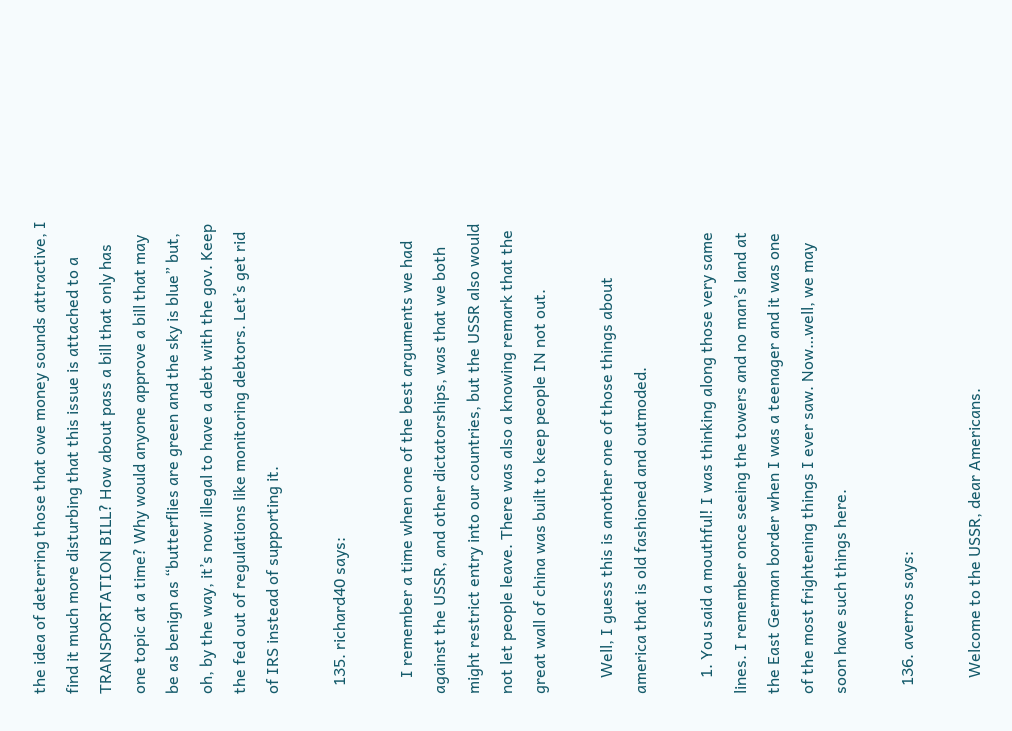the idea of deterring those that owe money sounds attractive, I find it much more disturbing that this issue is attached to a TRANSPORTATION BILL? How about pass a bill that only has one topic at a time? Why would anyone approve a bill that may be as benign as “butterflies are green and the sky is blue” but, oh, by the way, it’s now illegal to have a debt with the gov. Keep the fed out of regulations like monitoring debtors. Let’s get rid of IRS instead of supporting it.

  135. richard40 says:

    I remember a time when one of the best arguments we had against the USSR, and other dictatorships, was that we both might restrict entry into our countries, but the USSR also would not let people leave. There was also a knowing remark that the great wall of china was built to keep people IN not out.

    Well, I guess this is another one of those things about america that is old fashioned and outmoded.

    1. You said a mouthful! I was thinking along those very same lines. I remember once seeing the towers and no man’s land at the East German border when I was a teenager and it was one of the most frightening things I ever saw. Now…well, we may soon have such things here.

  136. averros says:

    Welcome to the USSR, dear Americans.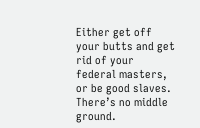Either get off your butts and get rid of your federal masters, or be good slaves. There’s no middle ground.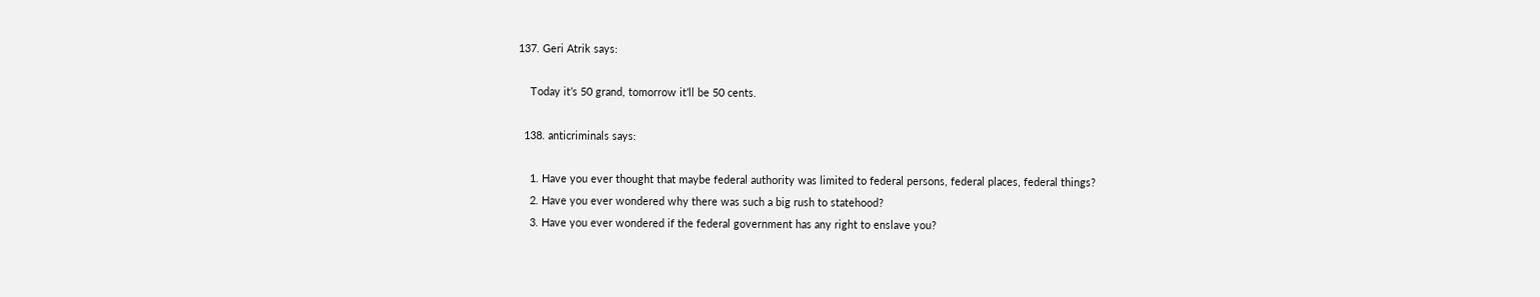137. Geri Atrik says:

    Today it’s 50 grand, tomorrow it’ll be 50 cents.

  138. anticriminals says:

    1. Have you ever thought that maybe federal authority was limited to federal persons, federal places, federal things?
    2. Have you ever wondered why there was such a big rush to statehood?
    3. Have you ever wondered if the federal government has any right to enslave you?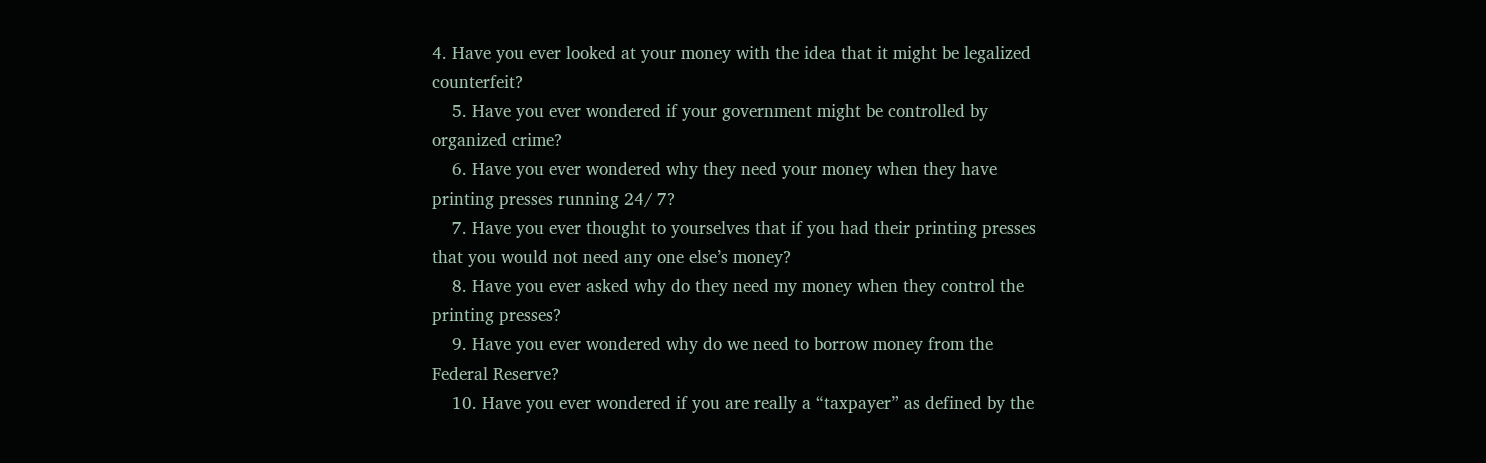4. Have you ever looked at your money with the idea that it might be legalized counterfeit?
    5. Have you ever wondered if your government might be controlled by organized crime?
    6. Have you ever wondered why they need your money when they have printing presses running 24/ 7?
    7. Have you ever thought to yourselves that if you had their printing presses that you would not need any one else’s money?
    8. Have you ever asked why do they need my money when they control the printing presses?
    9. Have you ever wondered why do we need to borrow money from the Federal Reserve?
    10. Have you ever wondered if you are really a “taxpayer” as defined by the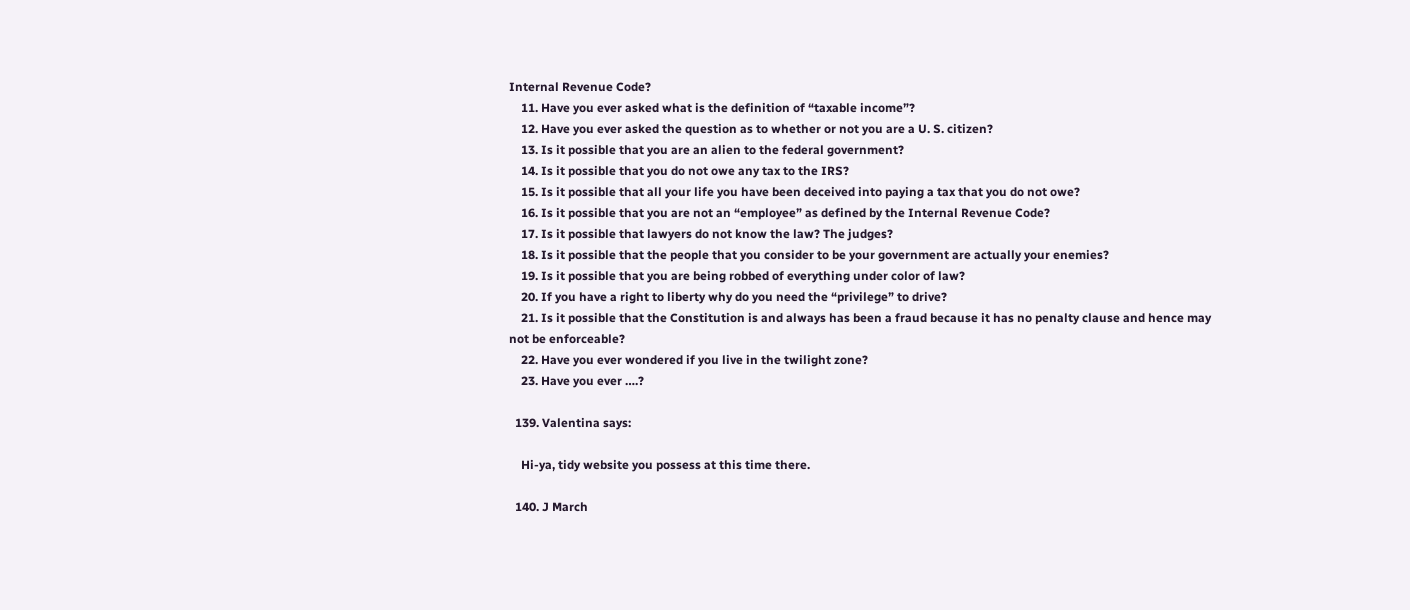Internal Revenue Code?
    11. Have you ever asked what is the definition of “taxable income”?
    12. Have you ever asked the question as to whether or not you are a U. S. citizen?
    13. Is it possible that you are an alien to the federal government?
    14. Is it possible that you do not owe any tax to the IRS?
    15. Is it possible that all your life you have been deceived into paying a tax that you do not owe?
    16. Is it possible that you are not an “employee” as defined by the Internal Revenue Code?
    17. Is it possible that lawyers do not know the law? The judges?
    18. Is it possible that the people that you consider to be your government are actually your enemies?
    19. Is it possible that you are being robbed of everything under color of law?
    20. If you have a right to liberty why do you need the “privilege” to drive?
    21. Is it possible that the Constitution is and always has been a fraud because it has no penalty clause and hence may not be enforceable?
    22. Have you ever wondered if you live in the twilight zone?
    23. Have you ever ….?

  139. Valentina says:

    Hi-ya, tidy website you possess at this time there.

  140. J March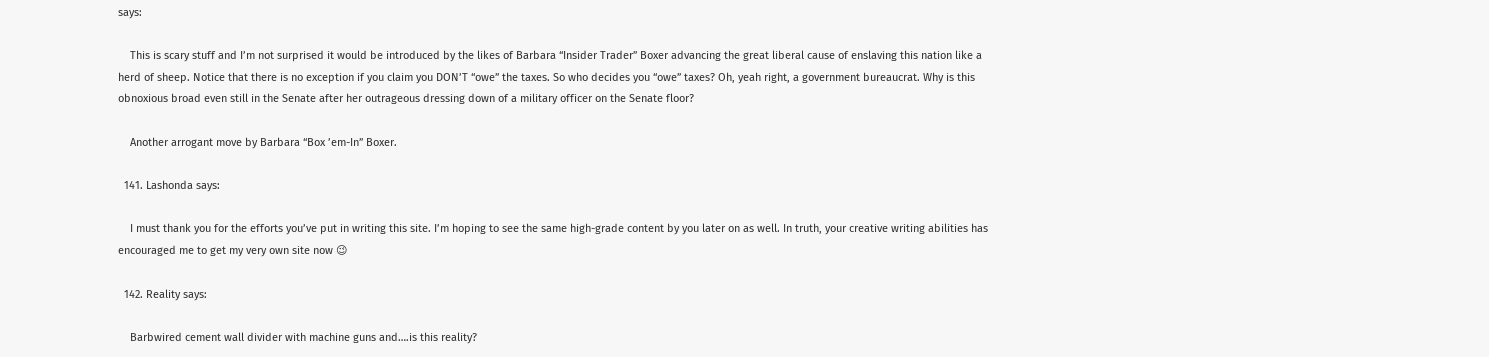says:

    This is scary stuff and I’m not surprised it would be introduced by the likes of Barbara “Insider Trader” Boxer advancing the great liberal cause of enslaving this nation like a herd of sheep. Notice that there is no exception if you claim you DON’T “owe” the taxes. So who decides you “owe” taxes? Oh, yeah right, a government bureaucrat. Why is this obnoxious broad even still in the Senate after her outrageous dressing down of a military officer on the Senate floor?

    Another arrogant move by Barbara “Box ’em-In” Boxer.

  141. Lashonda says:

    I must thank you for the efforts you’ve put in writing this site. I’m hoping to see the same high-grade content by you later on as well. In truth, your creative writing abilities has encouraged me to get my very own site now 😉

  142. Reality says:

    Barbwired cement wall divider with machine guns and….is this reality?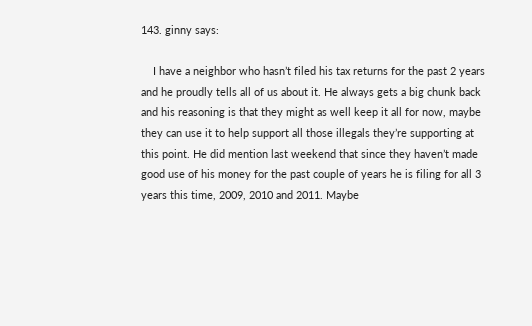143. ginny says:

    I have a neighbor who hasn’t filed his tax returns for the past 2 years and he proudly tells all of us about it. He always gets a big chunk back and his reasoning is that they might as well keep it all for now, maybe they can use it to help support all those illegals they’re supporting at this point. He did mention last weekend that since they haven’t made good use of his money for the past couple of years he is filing for all 3 years this time, 2009, 2010 and 2011. Maybe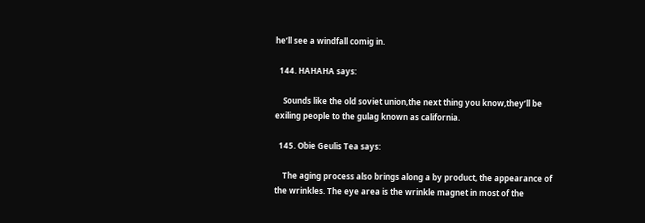he’ll see a windfall comig in.

  144. HAHAHA says:

    Sounds like the old soviet union,the next thing you know,they’ll be exiling people to the gulag known as california.

  145. Obie Geulis Tea says:

    The aging process also brings along a by product, the appearance of the wrinkles. The eye area is the wrinkle magnet in most of the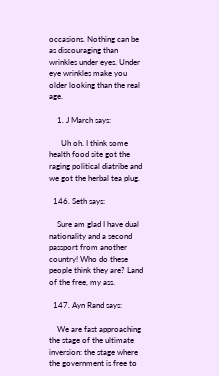occasions. Nothing can be as discouraging than wrinkles under eyes. Under eye wrinkles make you older looking than the real age.

    1. J March says:

      Uh oh. I think some health food site got the raging political diatribe and we got the herbal tea plug.

  146. Seth says:

    Sure am glad I have dual nationality and a second passport from another country! Who do these people think they are? Land of the free, my ass.

  147. Ayn Rand says:

    We are fast approaching the stage of the ultimate inversion: the stage where the government is free to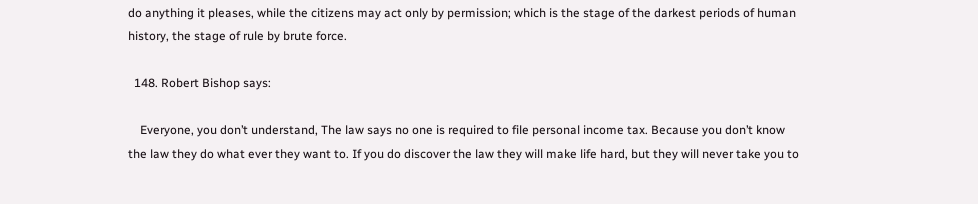do anything it pleases, while the citizens may act only by permission; which is the stage of the darkest periods of human history, the stage of rule by brute force.

  148. Robert Bishop says:

    Everyone, you don’t understand, The law says no one is required to file personal income tax. Because you don’t know the law they do what ever they want to. If you do discover the law they will make life hard, but they will never take you to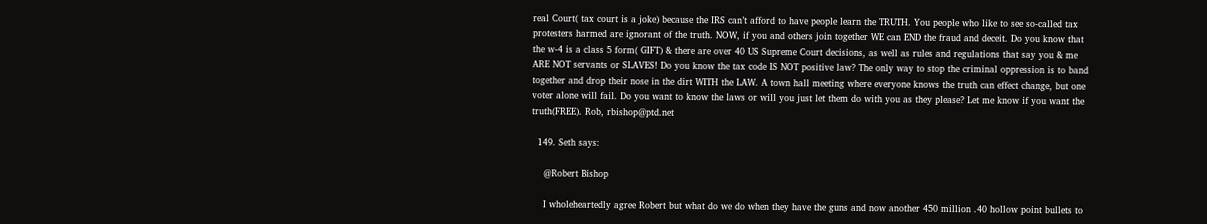real Court( tax court is a joke) because the IRS can’t afford to have people learn the TRUTH. You people who like to see so-called tax protesters harmed are ignorant of the truth. NOW, if you and others join together WE can END the fraud and deceit. Do you know that the w-4 is a class 5 form( GIFT) & there are over 40 US Supreme Court decisions, as well as rules and regulations that say you & me ARE NOT servants or SLAVES! Do you know the tax code IS NOT positive law? The only way to stop the criminal oppression is to band together and drop their nose in the dirt WITH the LAW. A town hall meeting where everyone knows the truth can effect change, but one voter alone will fail. Do you want to know the laws or will you just let them do with you as they please? Let me know if you want the truth(FREE). Rob, rbishop@ptd.net

  149. Seth says:

    @Robert Bishop

    I wholeheartedly agree Robert but what do we do when they have the guns and now another 450 million .40 hollow point bullets to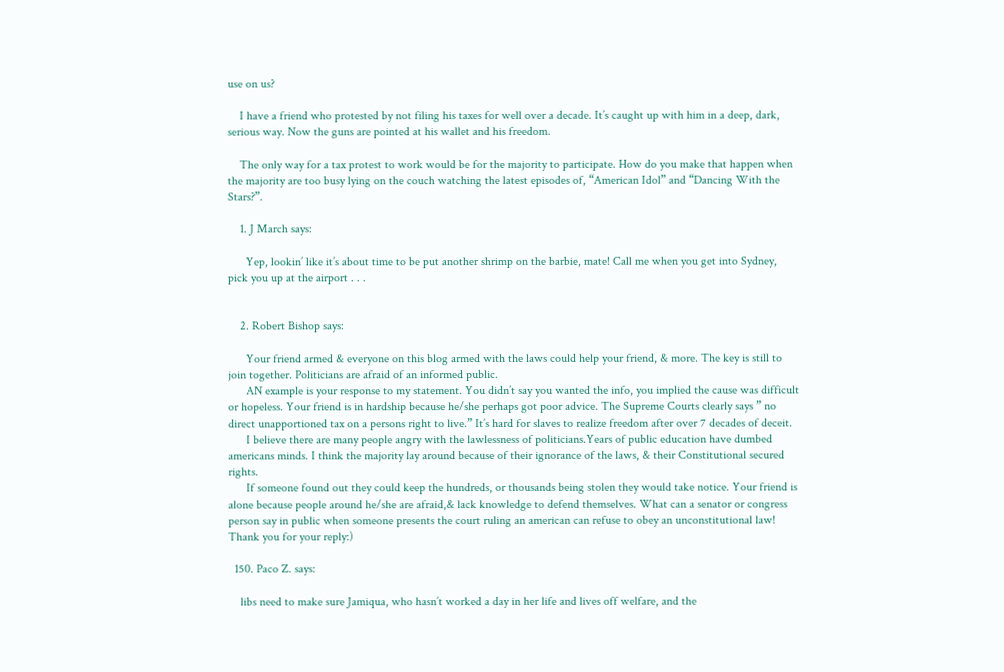use on us?

    I have a friend who protested by not filing his taxes for well over a decade. It’s caught up with him in a deep, dark, serious way. Now the guns are pointed at his wallet and his freedom.

    The only way for a tax protest to work would be for the majority to participate. How do you make that happen when the majority are too busy lying on the couch watching the latest episodes of, “American Idol” and “Dancing With the Stars?”.

    1. J March says:

      Yep, lookin’ like it’s about time to be put another shrimp on the barbie, mate! Call me when you get into Sydney, pick you up at the airport . . .


    2. Robert Bishop says:

      Your friend armed & everyone on this blog armed with the laws could help your friend, & more. The key is still to join together. Politicians are afraid of an informed public.
      AN example is your response to my statement. You didn’t say you wanted the info, you implied the cause was difficult or hopeless. Your friend is in hardship because he/she perhaps got poor advice. The Supreme Courts clearly says ” no direct unapportioned tax on a persons right to live.” It’s hard for slaves to realize freedom after over 7 decades of deceit.
      I believe there are many people angry with the lawlessness of politicians.Years of public education have dumbed americans minds. I think the majority lay around because of their ignorance of the laws, & their Constitutional secured rights.
      If someone found out they could keep the hundreds, or thousands being stolen they would take notice. Your friend is alone because people around he/she are afraid,& lack knowledge to defend themselves. What can a senator or congress person say in public when someone presents the court ruling an american can refuse to obey an unconstitutional law! Thank you for your reply:)

  150. Paco Z. says:

    libs need to make sure Jamiqua, who hasn’t worked a day in her life and lives off welfare, and the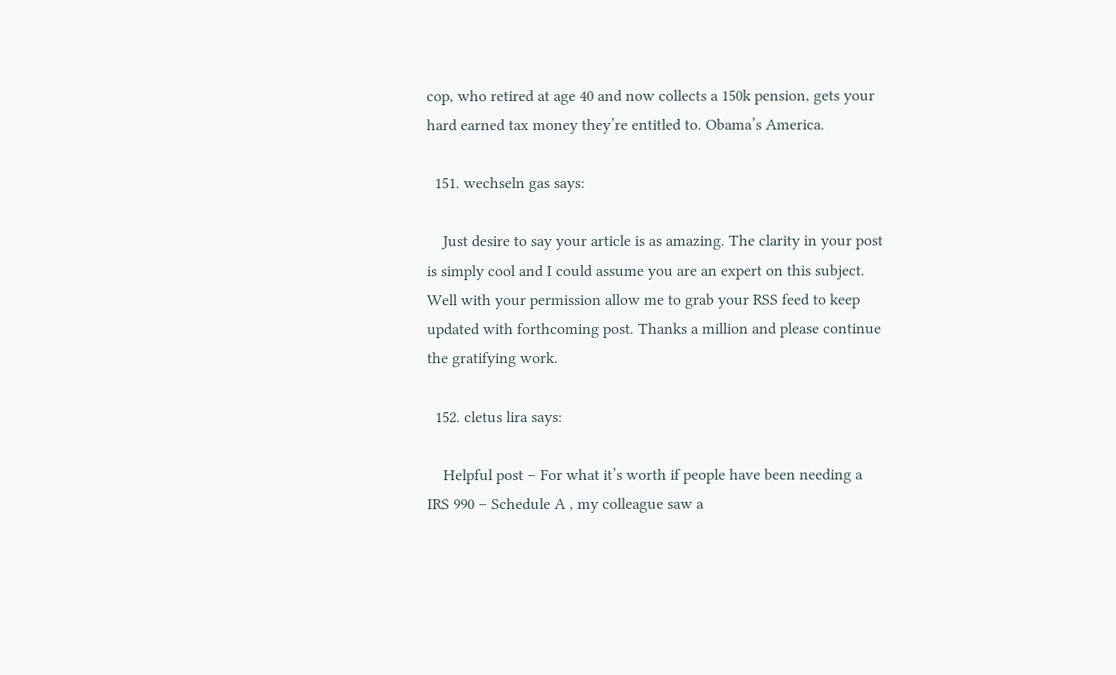cop, who retired at age 40 and now collects a 150k pension, gets your hard earned tax money they’re entitled to. Obama’s America.

  151. wechseln gas says:

    Just desire to say your article is as amazing. The clarity in your post is simply cool and I could assume you are an expert on this subject. Well with your permission allow me to grab your RSS feed to keep updated with forthcoming post. Thanks a million and please continue the gratifying work.

  152. cletus lira says:

    Helpful post – For what it’s worth if people have been needing a IRS 990 – Schedule A , my colleague saw a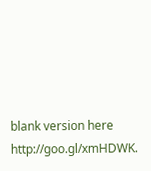blank version here http://goo.gl/xmHDWK.